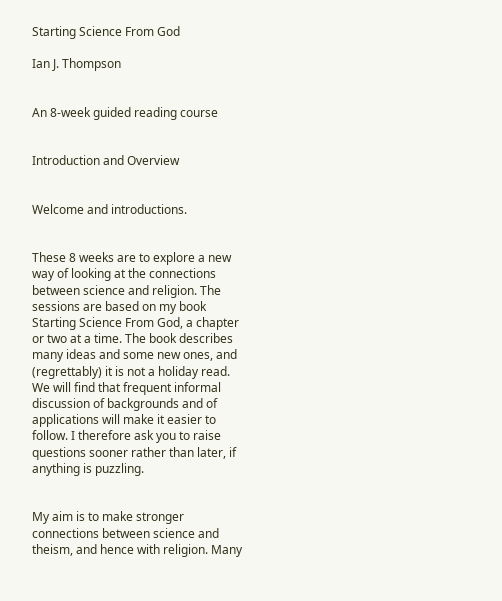Starting Science From God

Ian J. Thompson


An 8-week guided reading course


Introduction and Overview


Welcome and introductions.


These 8 weeks are to explore a new way of looking at the connections between science and religion. The sessions are based on my book Starting Science From God, a chapter or two at a time. The book describes many ideas and some new ones, and (regrettably) it is not a holiday read.  We will find that frequent informal discussion of backgrounds and of applications will make it easier to follow. I therefore ask you to raise questions sooner rather than later, if anything is puzzling.


My aim is to make stronger connections between science and theism, and hence with religion. Many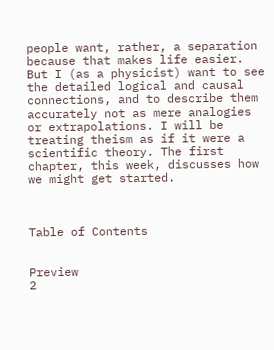people want, rather, a separation because that makes life easier. But I (as a physicist) want to see the detailed logical and causal connections, and to describe them accurately not as mere analogies or extrapolations. I will be treating theism as if it were a scientific theory. The first chapter, this week, discusses how we might get started.



Table of Contents


Preview                                                                                                                                                                                                                  2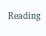Reading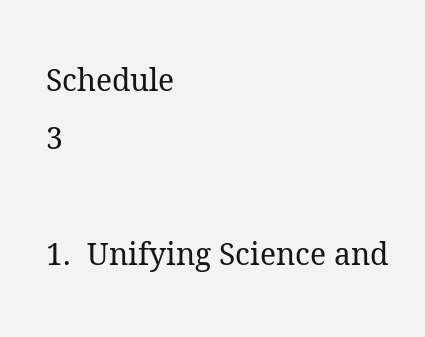Schedule                                                                                                                                                                                         3

1.  Unifying Science and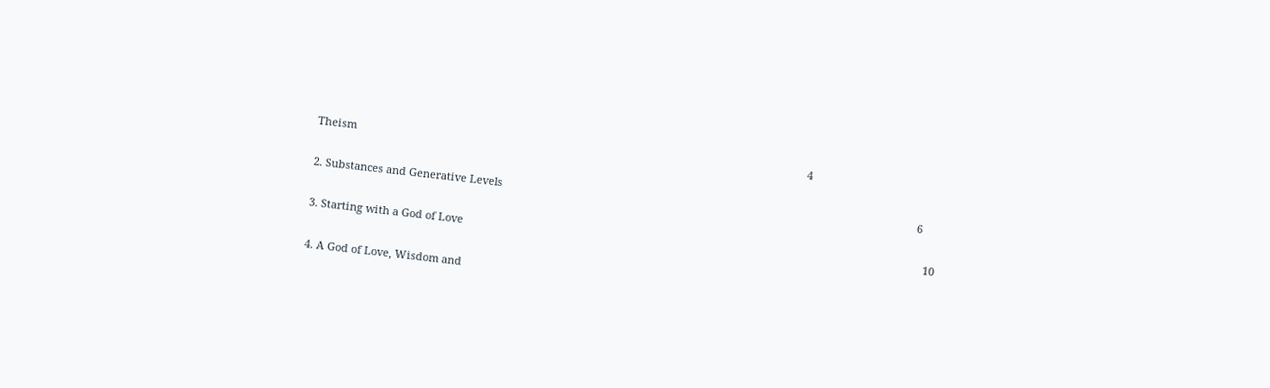Theism                                                                                                                                                       4

2. Substances and Generative Levels                                                                                                                                           6

3. Starting with a God of Love                                                                                                                                                          10

4. A God of Love, Wisdom and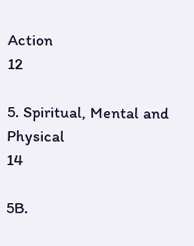Action                                                                                                                                        12

5. Spiritual, Mental and Physical                                                                                                                                                  14

5B.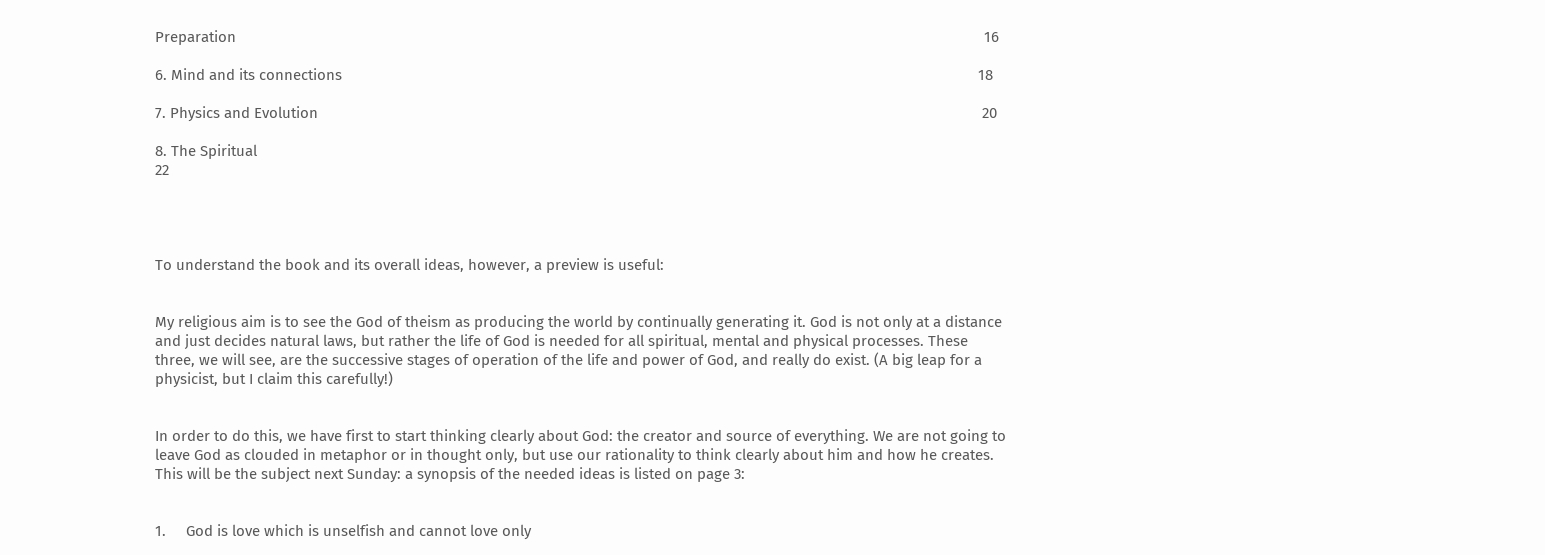Preparation                                                                                                                                                                                           16

6. Mind and its connections                                                                                                                                                               18

7. Physics and Evolution                                                                                                                                                                      20

8. The Spiritual                                                                                                                                                                                            22




To understand the book and its overall ideas, however, a preview is useful:


My religious aim is to see the God of theism as producing the world by continually generating it. God is not only at a distance and just decides natural laws, but rather the life of God is needed for all spiritual, mental and physical processes. These three, we will see, are the successive stages of operation of the life and power of God, and really do exist. (A big leap for a physicist, but I claim this carefully!)


In order to do this, we have first to start thinking clearly about God: the creator and source of everything. We are not going to leave God as clouded in metaphor or in thought only, but use our rationality to think clearly about him and how he creates. This will be the subject next Sunday: a synopsis of the needed ideas is listed on page 3:


1.     God is love which is unselfish and cannot love only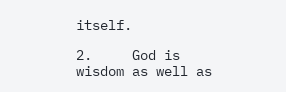itself.

2.     God is wisdom as well as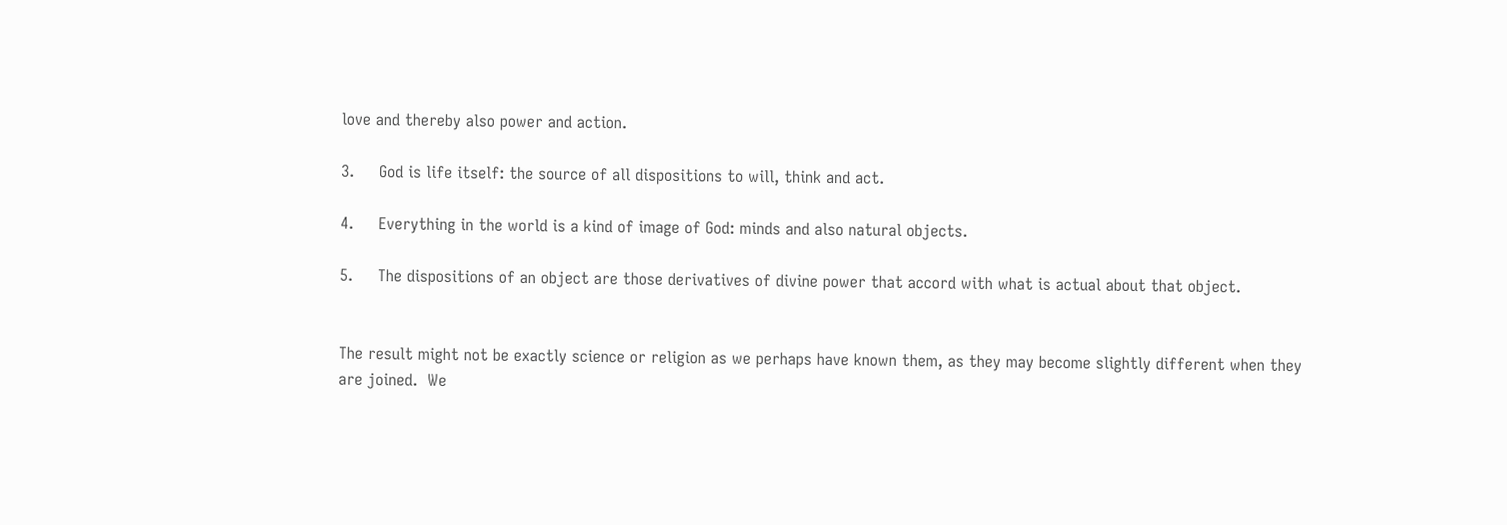love and thereby also power and action.

3.     God is life itself: the source of all dispositions to will, think and act.

4.     Everything in the world is a kind of image of God: minds and also natural objects.

5.     The dispositions of an object are those derivatives of divine power that accord with what is actual about that object.


The result might not be exactly science or religion as we perhaps have known them, as they may become slightly different when they are joined.  We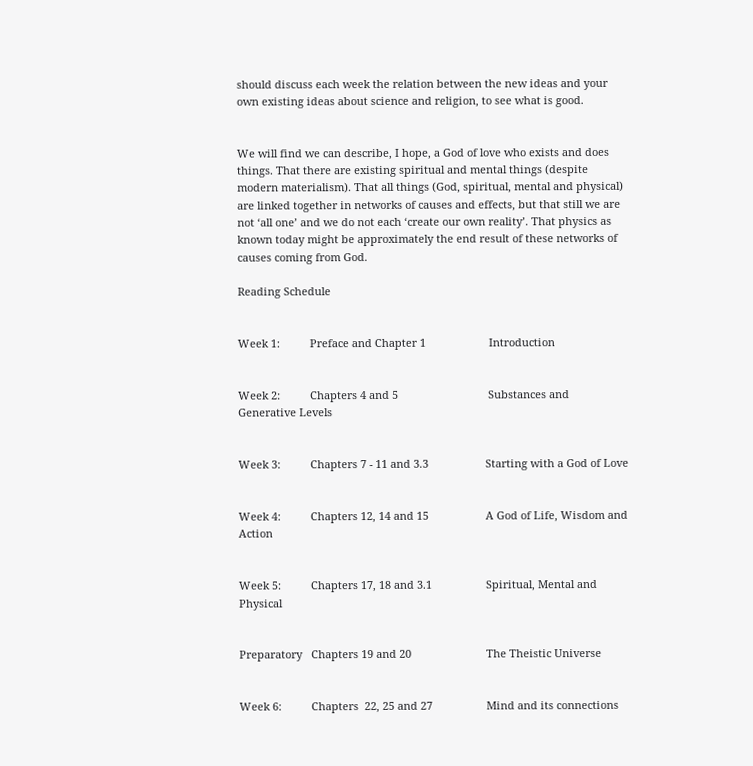should discuss each week the relation between the new ideas and your own existing ideas about science and religion, to see what is good.


We will find we can describe, I hope, a God of love who exists and does things. That there are existing spiritual and mental things (despite modern materialism). That all things (God, spiritual, mental and physical) are linked together in networks of causes and effects, but that still we are not ‘all one’ and we do not each ‘create our own reality’. That physics as known today might be approximately the end result of these networks of causes coming from God.

Reading Schedule


Week 1:          Preface and Chapter 1                     Introduction


Week 2:          Chapters 4 and 5                              Substances and Generative Levels


Week 3:          Chapters 7 - 11 and 3.3                   Starting with a God of Love


Week 4:          Chapters 12, 14 and 15                   A God of Life, Wisdom and Action


Week 5:          Chapters 17, 18 and 3.1                  Spiritual, Mental and Physical


Preparatory   Chapters 19 and 20                         The Theistic Universe


Week 6:          Chapters  22, 25 and 27                  Mind and its connections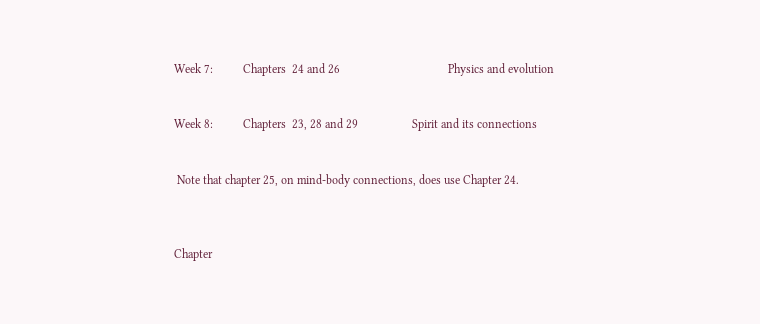Week 7:          Chapters  24 and 26                                    Physics and evolution


Week 8:          Chapters  23, 28 and 29                  Spirit and its connections


 Note that chapter 25, on mind-body connections, does use Chapter 24.



Chapter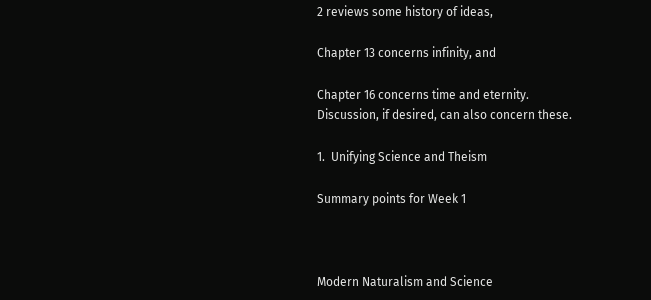2 reviews some history of ideas,

Chapter 13 concerns infinity, and

Chapter 16 concerns time and eternity.
Discussion, if desired, can also concern these.

1.  Unifying Science and Theism

Summary points for Week 1



Modern Naturalism and Science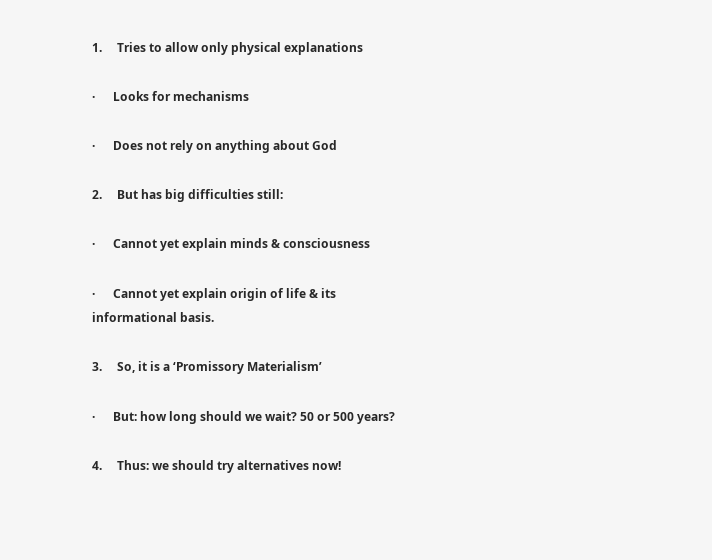1.     Tries to allow only physical explanations

·      Looks for mechanisms

·      Does not rely on anything about God

2.     But has big difficulties still:

·      Cannot yet explain minds & consciousness

·      Cannot yet explain origin of life & its informational basis.

3.     So, it is a ‘Promissory Materialism’

·      But: how long should we wait? 50 or 500 years?

4.     Thus: we should try alternatives now!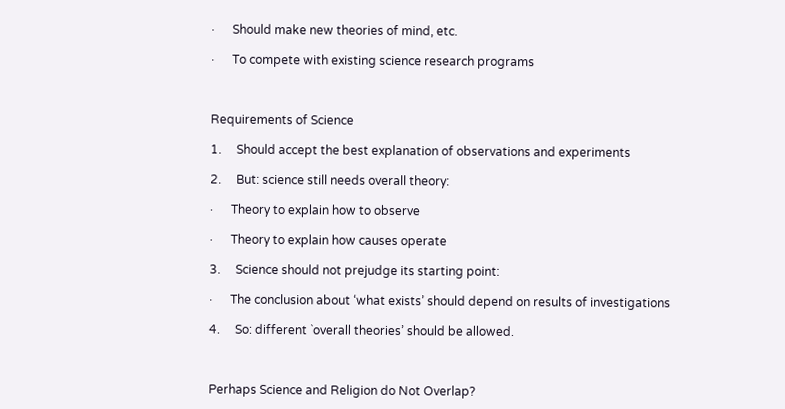·      Should make new theories of mind, etc.

·      To compete with existing science research programs



Requirements of Science

1.     Should accept the best explanation of observations and experiments

2.     But: science still needs overall theory:

·      Theory to explain how to observe

·      Theory to explain how causes operate

3.     Science should not prejudge its starting point:

·      The conclusion about ‘what exists’ should depend on results of investigations

4.     So: different `overall theories’ should be allowed.



Perhaps Science and Religion do Not Overlap?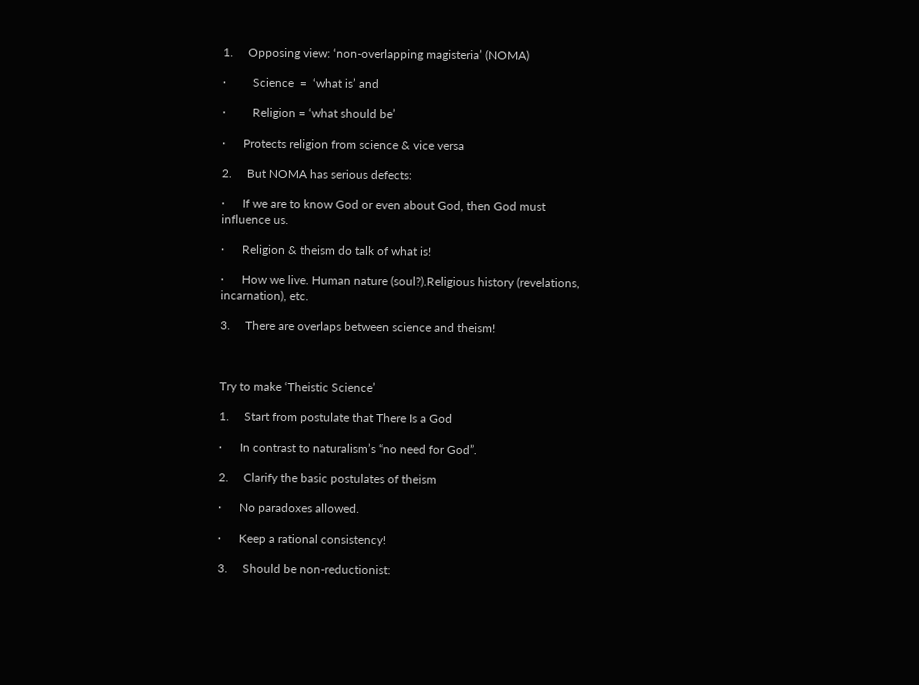1.     Opposing view: ‘non-overlapping magisteria’ (NOMA)

·         Science  =  ‘what is’ and

·         Religion = ‘what should be’

·      Protects religion from science & vice versa

2.     But NOMA has serious defects:

·      If we are to know God or even about God, then God must influence us.

·      Religion & theism do talk of what is!

·      How we live. Human nature (soul?).Religious history (revelations, incarnation), etc.

3.     There are overlaps between science and theism!



Try to make ‘Theistic Science’

1.     Start from postulate that There Is a God

·      In contrast to naturalism’s “no need for God”.

2.     Clarify the basic postulates of theism

·      No paradoxes allowed.

·      Keep a rational consistency!

3.     Should be non-reductionist: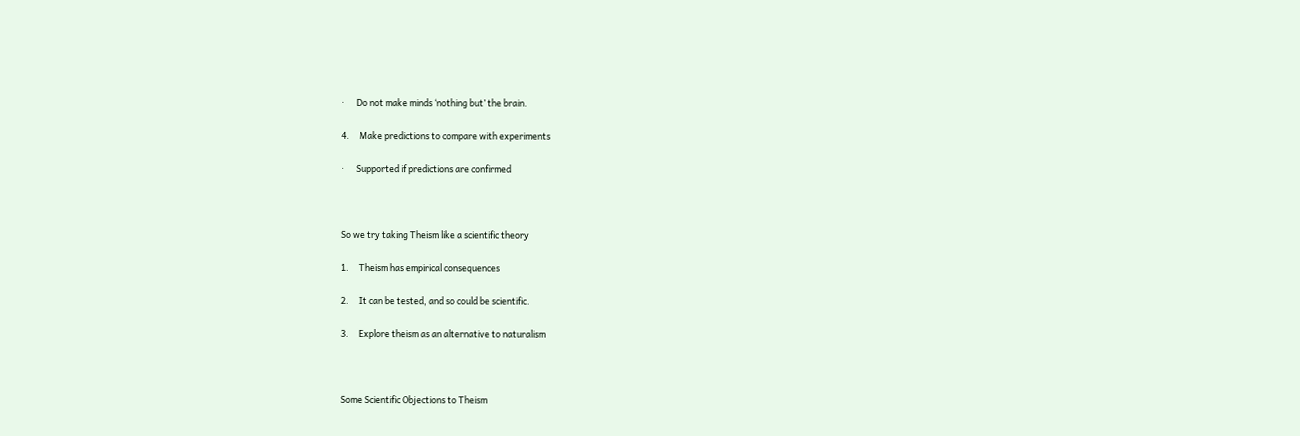·      Do not make minds ‘nothing but’ the brain.

4.     Make predictions to compare with experiments

·      Supported if predictions are confirmed



So we try taking Theism like a scientific theory

1.     Theism has empirical consequences

2.     It can be tested, and so could be scientific.

3.     Explore theism as an alternative to naturalism



Some Scientific Objections to Theism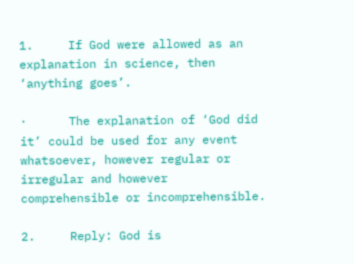1.     If God were allowed as an explanation in science, then ‘anything goes’.

·      The explanation of ‘God did it’ could be used for any event whatsoever, however regular or irregular and however comprehensible or incomprehensible.

2.     Reply: God is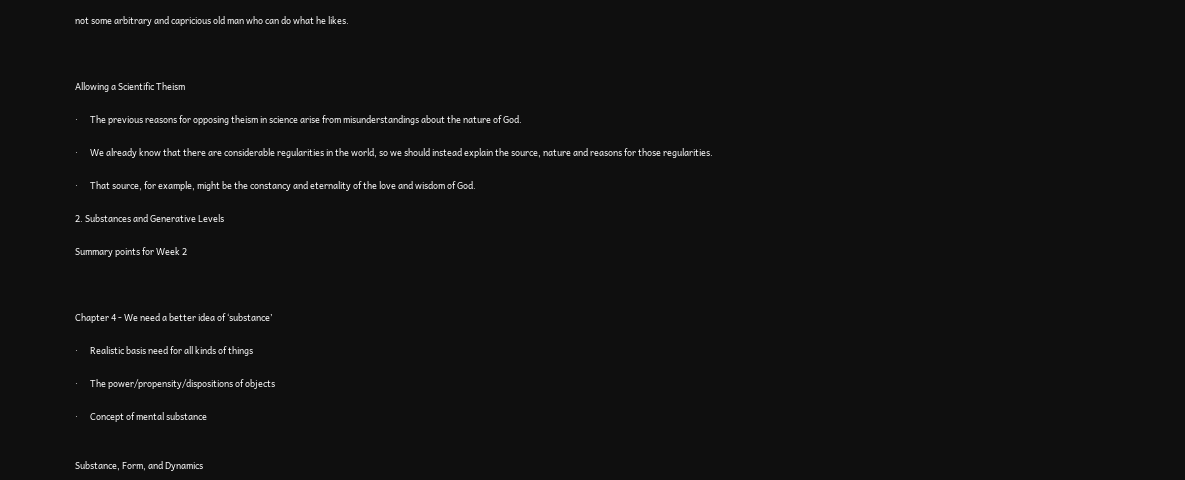not some arbitrary and capricious old man who can do what he likes.



Allowing a Scientific Theism

·      The previous reasons for opposing theism in science arise from misunderstandings about the nature of God.

·      We already know that there are considerable regularities in the world, so we should instead explain the source, nature and reasons for those regularities.

·      That source, for example, might be the constancy and eternality of the love and wisdom of God.

2. Substances and Generative Levels

Summary points for Week 2



Chapter 4 - We need a better idea of ‘substance’

·      Realistic basis need for all kinds of things

·      The power/propensity/dispositions of objects

·      Concept of mental substance


Substance, Form, and Dynamics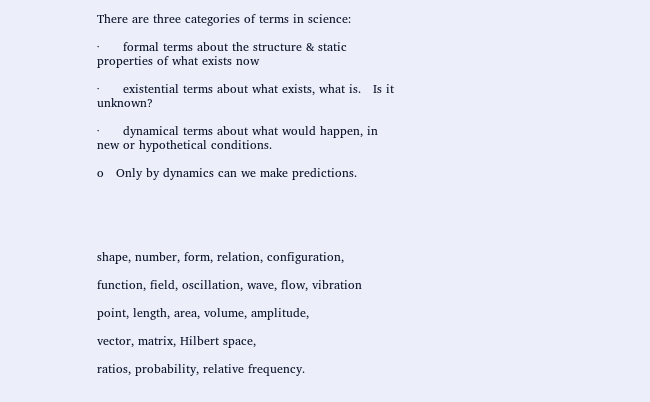There are three categories of terms in science:

·      formal terms about the structure & static properties of what exists now

·      existential terms about what exists, what is.   Is it unknown?

·      dynamical terms about what would happen, in new or hypothetical conditions.

o   Only by dynamics can we make predictions.





shape, number, form, relation, configuration,

function, field, oscillation, wave, flow, vibration

point, length, area, volume, amplitude,

vector, matrix, Hilbert space,

ratios, probability, relative frequency.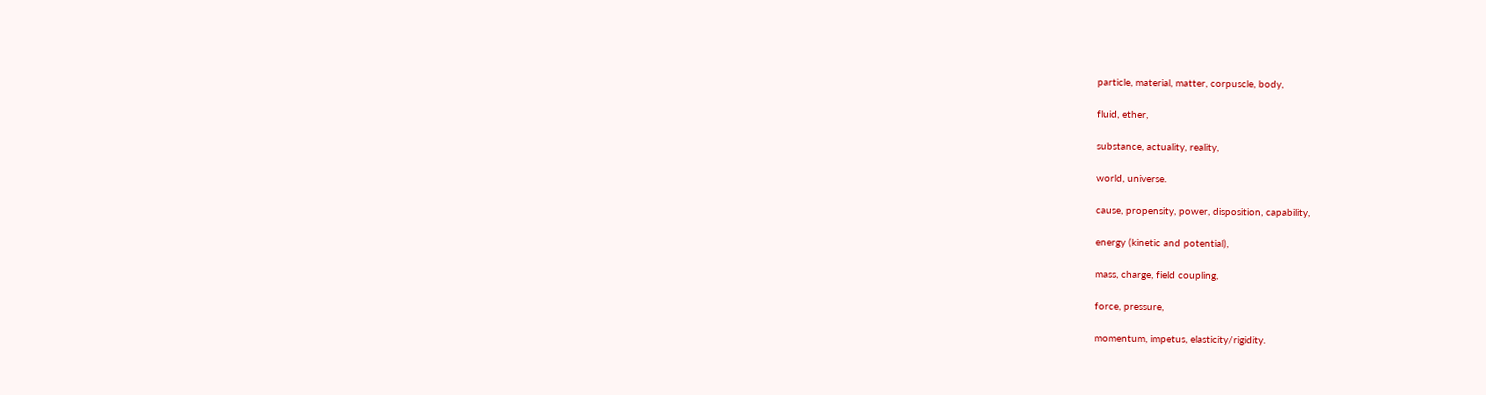particle, material, matter, corpuscle, body,

fluid, ether,

substance, actuality, reality,

world, universe.

cause, propensity, power, disposition, capability,

energy (kinetic and potential),

mass, charge, field coupling,

force, pressure,

momentum, impetus, elasticity/rigidity.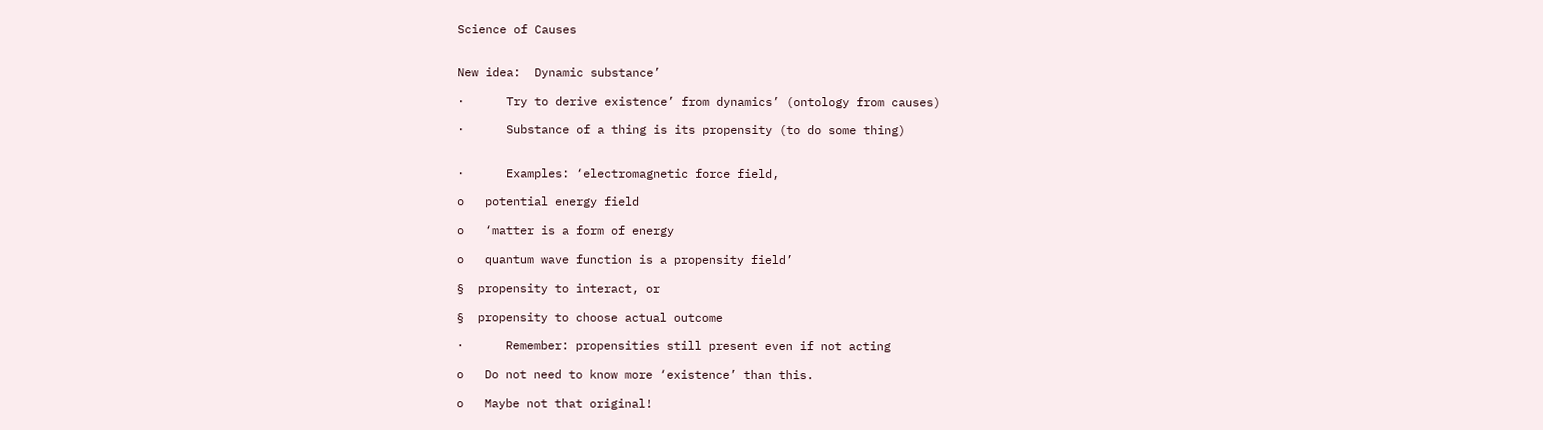Science of Causes


New idea:  Dynamic substance’

·      Try to derive existence’ from dynamics’ (ontology from causes)

·      Substance of a thing is its propensity (to do some thing)


·      Examples: ‘electromagnetic force field,

o   potential energy field

o   ‘matter is a form of energy

o   quantum wave function is a propensity field’

§  propensity to interact, or

§  propensity to choose actual outcome

·      Remember: propensities still present even if not acting

o   Do not need to know more ‘existence’ than this.

o   Maybe not that original!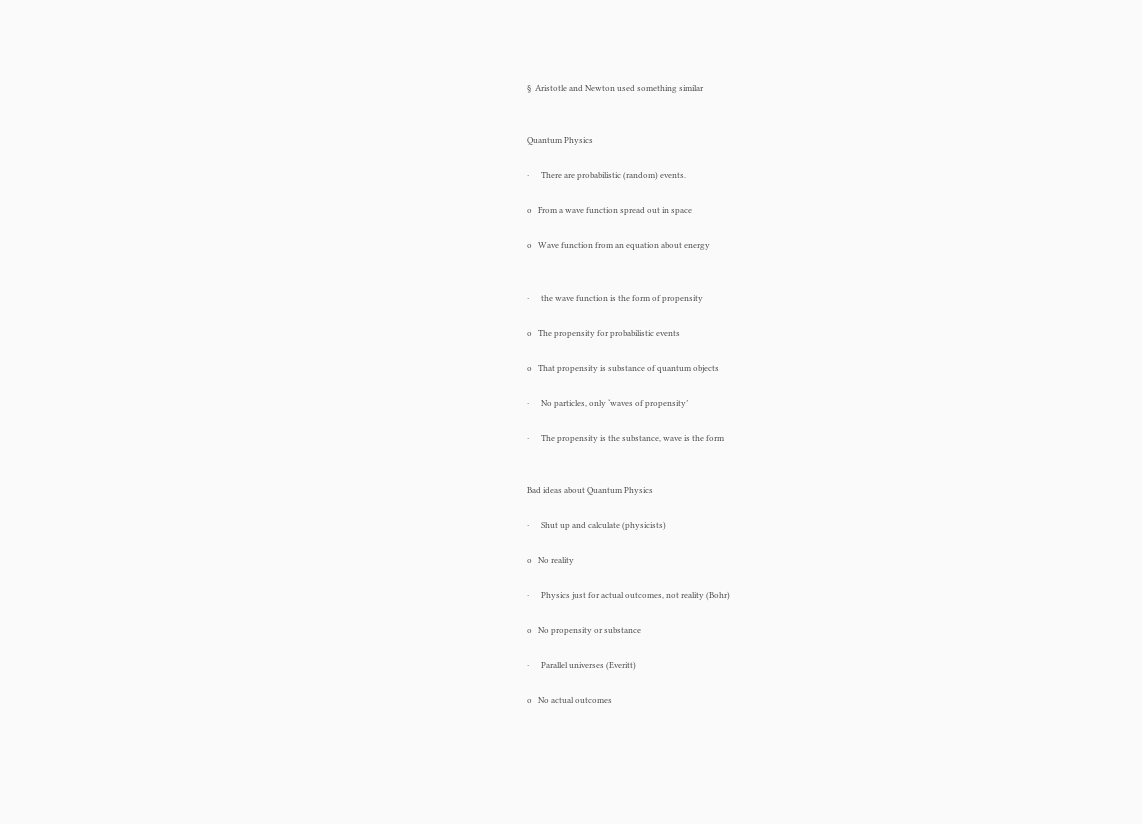§  Aristotle and Newton used something similar


Quantum Physics

·      There are probabilistic (random) events.

o   From a wave function spread out in space

o   Wave function from an equation about energy


·      the wave function is the form of propensity

o   The propensity for probabilistic events

o   That propensity is substance of quantum objects

·      No particles, only ‘waves of propensity’

·      The propensity is the substance, wave is the form


Bad ideas about Quantum Physics

·      Shut up and calculate (physicists)

o   No reality

·      Physics just for actual outcomes, not reality (Bohr)

o   No propensity or substance

·      Parallel universes (Everitt)

o   No actual outcomes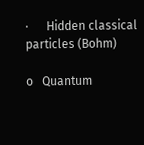·      Hidden classical particles (Bohm)

o   Quantum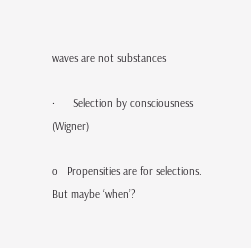waves are not substances

·      Selection by consciousness (Wigner)

o   Propensities are for selections. But maybe ‘when’?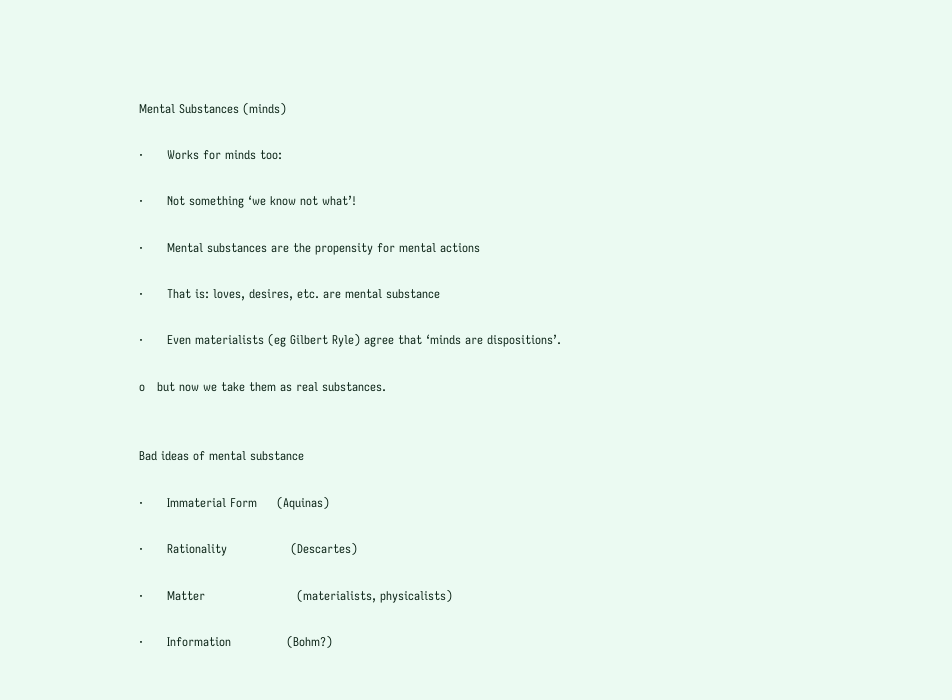Mental Substances (minds)

·      Works for minds too:

·      Not something ‘we know not what’!

·      Mental substances are the propensity for mental actions

·      That is: loves, desires, etc. are mental substance

·      Even materialists (eg Gilbert Ryle) agree that ‘minds are dispositions’.

o   but now we take them as real substances.


Bad ideas of mental substance

·      Immaterial Form     (Aquinas)

·      Rationality                (Descartes)

·      Matter                       (materialists, physicalists)

·      Information              (Bohm?)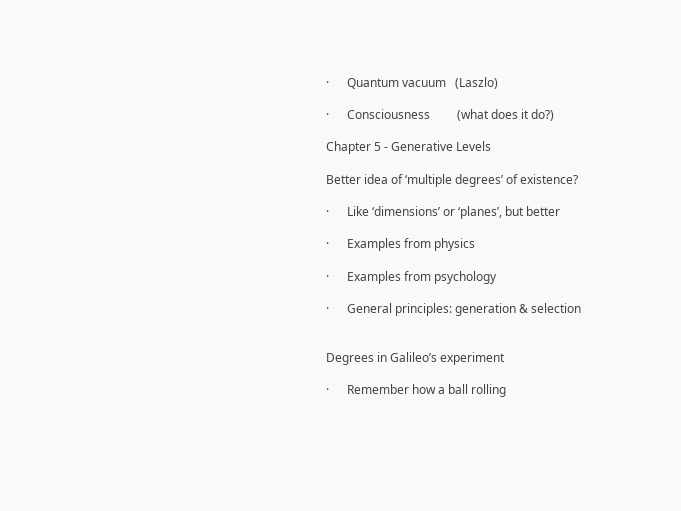·      Quantum vacuum   (Laszlo)

·      Consciousness         (what does it do?)

Chapter 5 - Generative Levels

Better idea of ‘multiple degrees’ of existence?

·      Like ‘dimensions’ or ‘planes’, but better

·      Examples from physics

·      Examples from psychology

·      General principles: generation & selection


Degrees in Galileo’s experiment

·      Remember how a ball rolling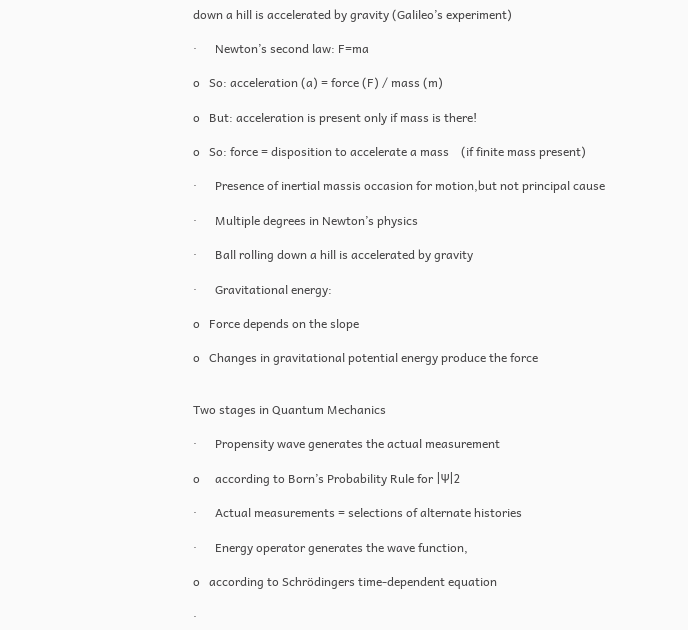down a hill is accelerated by gravity (Galileo’s experiment)

·      Newton’s second law: F=ma

o   So: acceleration (a) = force (F) / mass (m)

o   But: acceleration is present only if mass is there!

o   So: force = disposition to accelerate a mass    (if finite mass present)

·      Presence of inertial massis occasion for motion,but not principal cause

·      Multiple degrees in Newton’s physics

·      Ball rolling down a hill is accelerated by gravity

·      Gravitational energy:

o   Force depends on the slope

o   Changes in gravitational potential energy produce the force


Two stages in Quantum Mechanics

·      Propensity wave generates the actual measurement

o     according to Born’s Probability Rule for |Ψ|2

·      Actual measurements = selections of alternate histories

·      Energy operator generates the wave function,

o   according to Schrödingers time-dependent equation

·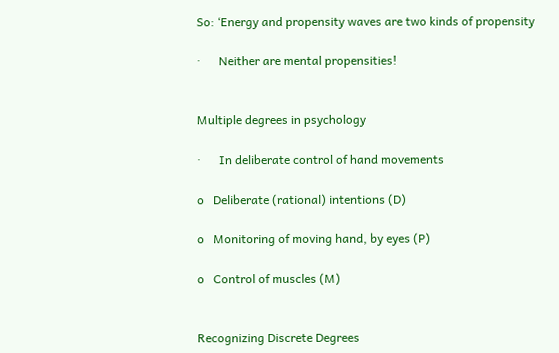So: ‘Energy and propensity waves are two kinds of propensity

·      Neither are mental propensities!


Multiple degrees in psychology

·      In deliberate control of hand movements

o   Deliberate (rational) intentions (D)

o   Monitoring of moving hand, by eyes (P)

o   Control of muscles (M)


Recognizing Discrete Degrees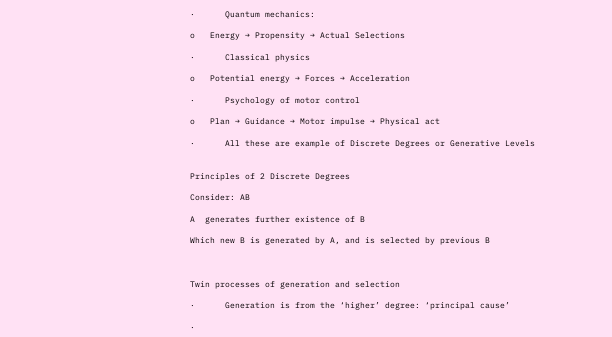·      Quantum mechanics:

o   Energy → Propensity → Actual Selections

·      Classical physics

o   Potential energy → Forces → Acceleration

·      Psychology of motor control

o   Plan → Guidance → Motor impulse → Physical act

·      All these are example of Discrete Degrees or Generative Levels


Principles of 2 Discrete Degrees

Consider: AB

A  generates further existence of B

Which new B is generated by A, and is selected by previous B



Twin processes of generation and selection

·      Generation is from the ‘higher’ degree: ‘principal cause’

·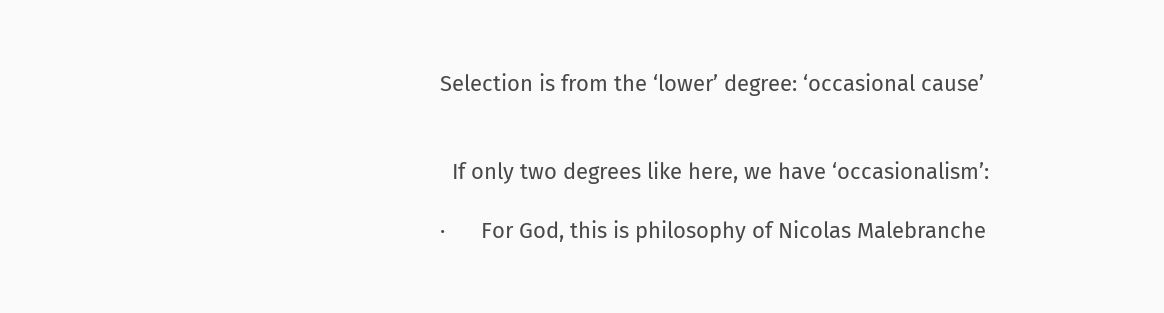Selection is from the ‘lower’ degree: ‘occasional cause’


  If only two degrees like here, we have ‘occasionalism’:

·      For God, this is philosophy of Nicolas Malebranche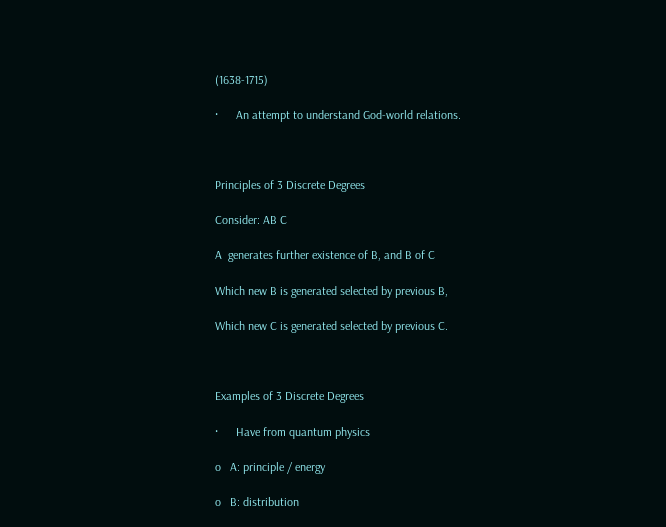(1638-1715)

·      An attempt to understand God-world relations.



Principles of 3 Discrete Degrees

Consider: AB C

A  generates further existence of B, and B of C

Which new B is generated selected by previous B,

Which new C is generated selected by previous C.



Examples of 3 Discrete Degrees

·      Have from quantum physics

o   A: principle / energy

o   B: distribution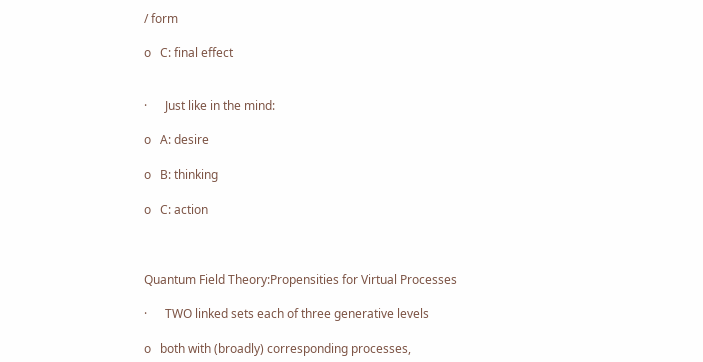/ form

o   C: final effect


·      Just like in the mind:

o   A: desire

o   B: thinking

o   C: action



Quantum Field Theory:Propensities for Virtual Processes

·      TWO linked sets each of three generative levels

o   both with (broadly) corresponding processes,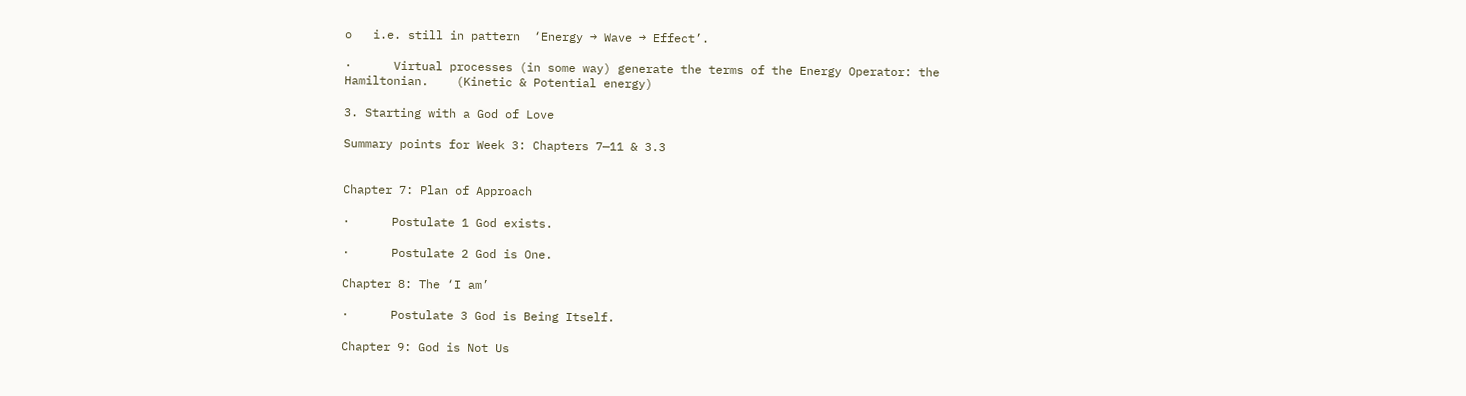o   i.e. still in pattern  ‘Energy → Wave → Effect’.

·      Virtual processes (in some way) generate the terms of the Energy Operator: the Hamiltonian.    (Kinetic & Potential energy)

3. Starting with a God of Love

Summary points for Week 3: Chapters 7—11 & 3.3


Chapter 7: Plan of Approach

·      Postulate 1 God exists.

·      Postulate 2 God is One.

Chapter 8: The ‘I am’

·      Postulate 3 God is Being Itself.

Chapter 9: God is Not Us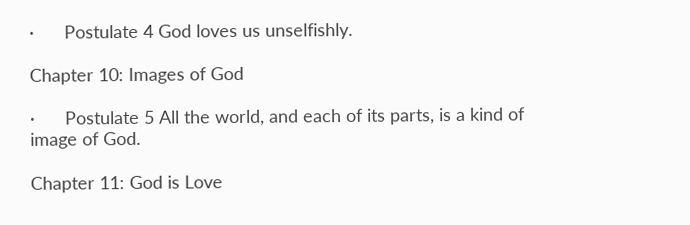·      Postulate 4 God loves us unselfishly.

Chapter 10: Images of God

·      Postulate 5 All the world, and each of its parts, is a kind of image of God.

Chapter 11: God is Love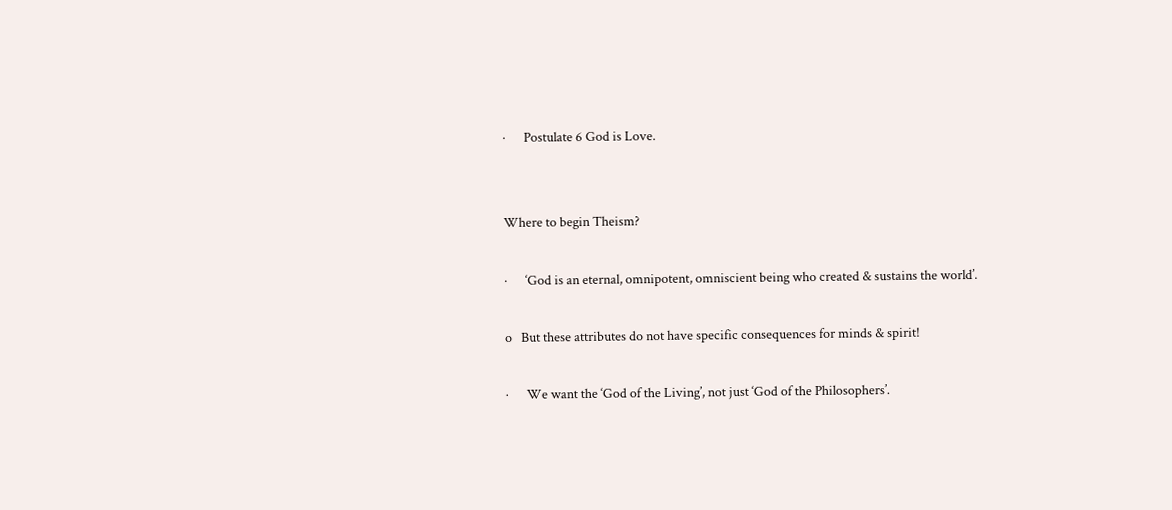·      Postulate 6 God is Love.


Where to begin Theism?

·      ‘God is an eternal, omnipotent, omniscient being who created & sustains the world’.

o   But these attributes do not have specific consequences for minds & spirit!

·      We want the ‘God of the Living’, not just ‘God of the Philosophers’.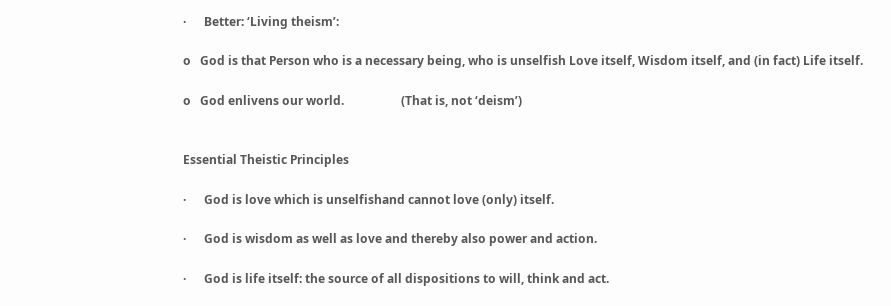·      Better: ‘Living theism’:

o   God is that Person who is a necessary being, who is unselfish Love itself, Wisdom itself, and (in fact) Life itself.

o   God enlivens our world.                   (That is, not ‘deism’)


Essential Theistic Principles

·      God is love which is unselfishand cannot love (only) itself.

·      God is wisdom as well as love and thereby also power and action.

·      God is life itself: the source of all dispositions to will, think and act.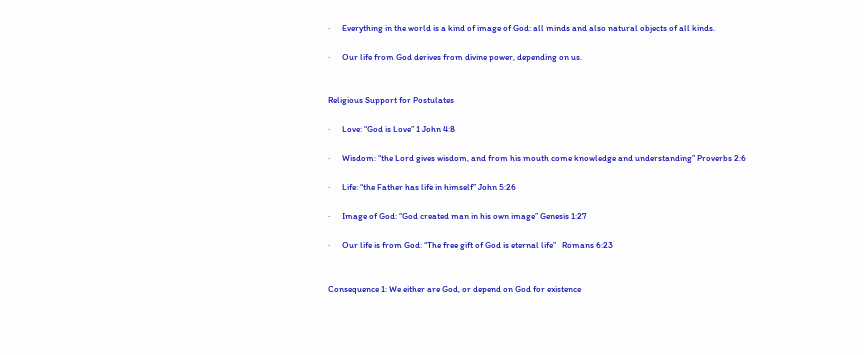·      Everything in the world is a kind of image of God: all minds and also natural objects of all kinds.

·      Our life from God derives from divine power, depending on us.


Religious Support for Postulates

·      Love: “God is Love” 1 John 4:8

·      Wisdom: “the Lord gives wisdom, and from his mouth come knowledge and understanding” Proverbs 2:6

·      Life: “the Father has life in himself” John 5:26

·      Image of God: “God created man in his own image” Genesis 1:27

·      Our life is from God: “The free gift of God is eternal life”   Romans 6:23


Consequence 1: We either are God, or depend on God for existence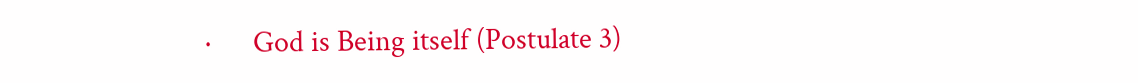·      God is Being itself (Postulate 3)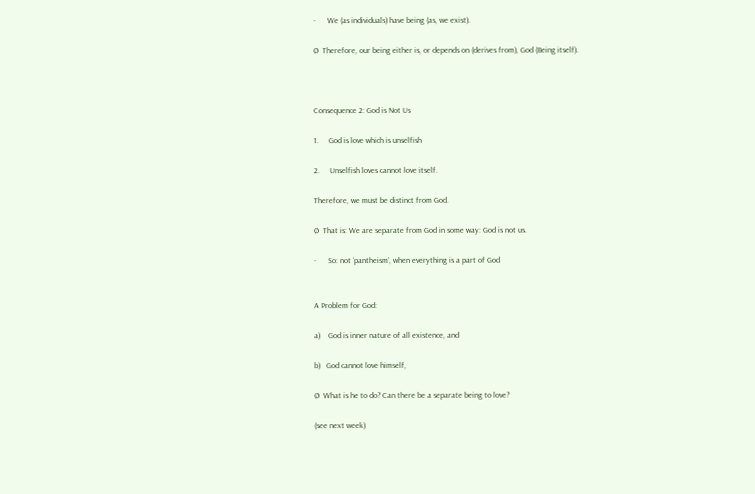·      We (as individuals) have being (as, we exist).

Ø  Therefore, our being either is, or depends on (derives from), God (Being itself).



Consequence 2: God is Not Us

1.     God is love which is unselfish

2.     Unselfish loves cannot love itself.

Therefore, we must be distinct from God.

Ø  That is: We are separate from God in some way: God is not us.

·      So: not ‘pantheism’, when everything is a part of God


A Problem for God:

a)    God is inner nature of all existence, and

b)   God cannot love himself,

Ø  What is he to do? Can there be a separate being to love?

(see next week)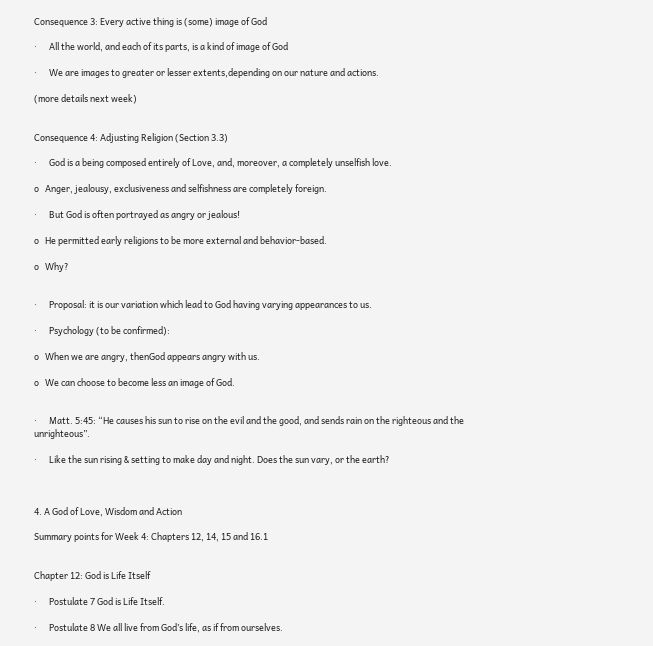Consequence 3: Every active thing is (some) image of God

·      All the world, and each of its parts, is a kind of image of God

·      We are images to greater or lesser extents,depending on our nature and actions.

(more details next week)


Consequence 4: Adjusting Religion (Section 3.3)

·      God is a being composed entirely of Love, and, moreover, a completely unselfish love.

o   Anger, jealousy, exclusiveness and selfishness are completely foreign.

·      But God is often portrayed as angry or jealous!

o   He permitted early religions to be more external and behavior-based.

o   Why?


·      Proposal: it is our variation which lead to God having varying appearances to us.

·      Psychology (to be confirmed):

o   When we are angry, thenGod appears angry with us.

o   We can choose to become less an image of God.


·      Matt. 5:45: “He causes his sun to rise on the evil and the good, and sends rain on the righteous and the unrighteous”.

·      Like the sun rising & setting to make day and night. Does the sun vary, or the earth?



4. A God of Love, Wisdom and Action

Summary points for Week 4: Chapters 12, 14, 15 and 16.1


Chapter 12: God is Life Itself

·      Postulate 7 God is Life Itself.

·      Postulate 8 We all live from God’s life, as if from ourselves.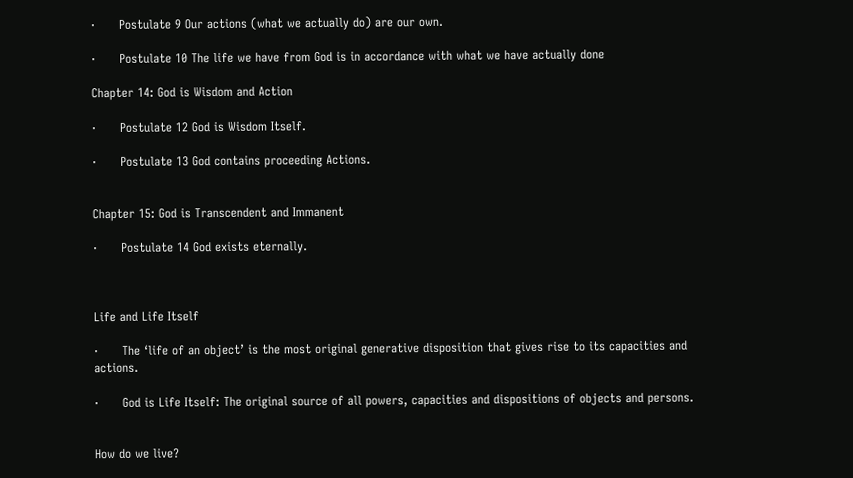·      Postulate 9 Our actions (what we actually do) are our own.

·      Postulate 10 The life we have from God is in accordance with what we have actually done

Chapter 14: God is Wisdom and Action

·      Postulate 12 God is Wisdom Itself.

·      Postulate 13 God contains proceeding Actions.


Chapter 15: God is Transcendent and Immanent

·      Postulate 14 God exists eternally.



Life and Life Itself

·      The ‘life of an object’ is the most original generative disposition that gives rise to its capacities and actions.

·      God is Life Itself: The original source of all powers, capacities and dispositions of objects and persons.


How do we live?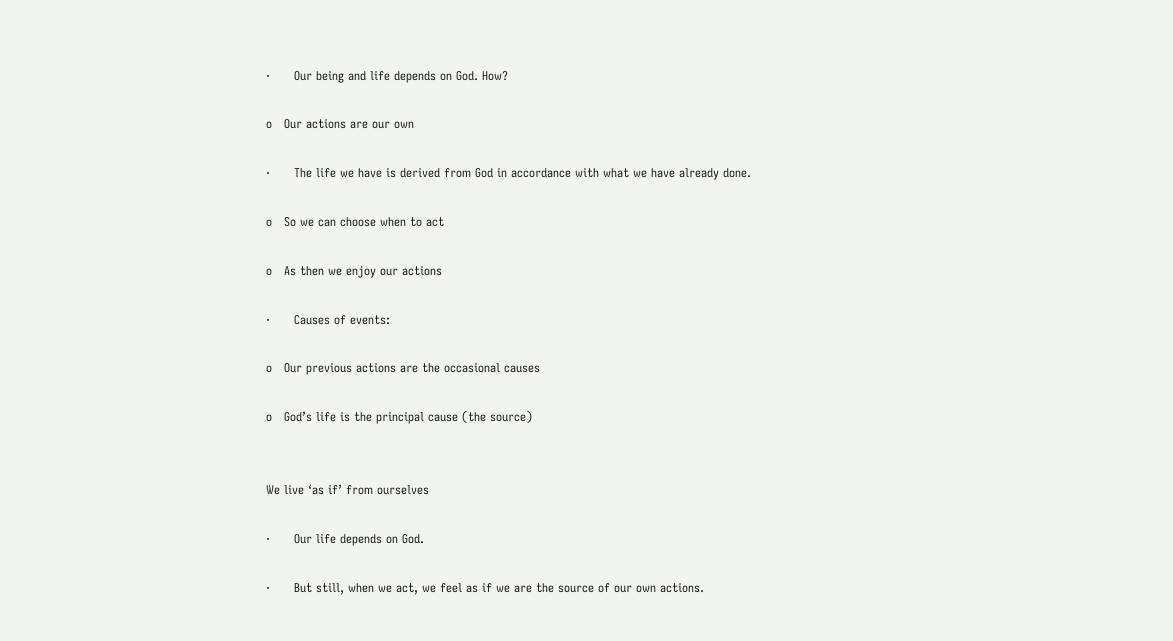·      Our being and life depends on God. How?

o   Our actions are our own

·      The life we have is derived from God in accordance with what we have already done.

o   So we can choose when to act

o   As then we enjoy our actions

·      Causes of events:

o   Our previous actions are the occasional causes

o   God’s life is the principal cause (the source)


We live ‘as if’ from ourselves

·      Our life depends on God.

·      But still, when we act, we feel as if we are the source of our own actions.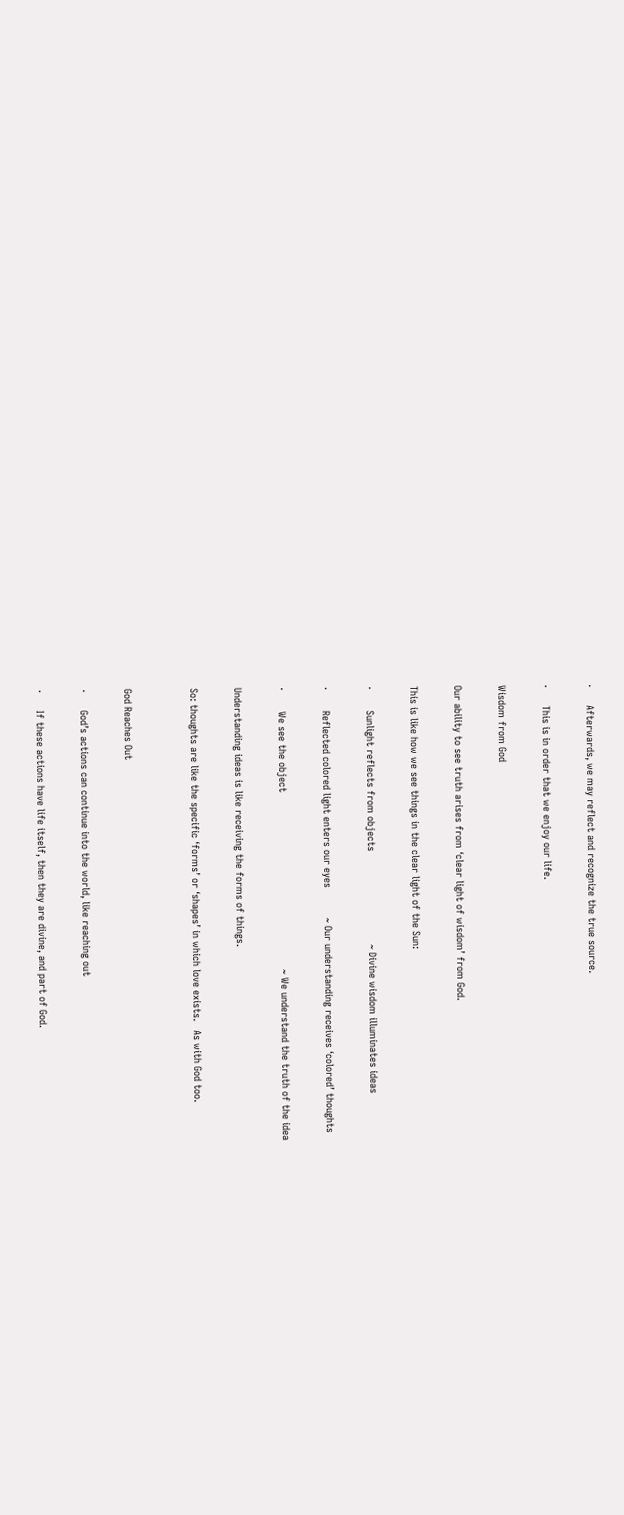·      Afterwards, we may reflect and recognize the true source.

·      This is in order that we enjoy our life.

Wisdom from God

Our ability to see truth arises from ‘clear light of wisdom’ from God.

This is like how we see things in the clear light of the Sun:

·       Sunlight reflects from objects                               ~ Divine wisdom illuminates ideas

·       Reflected colored light enters our eyes          ~ Our understanding receives ‘colored’ thoughts

·       We see the object                                                           ~ We understand the truth of the idea

Understanding ideas is like receiving the forms of things.

So: thoughts are like the specific ‘forms’ or ‘shapes’ in which love exists.   As with God too.


God Reaches Out

·      God’s actions can continue into the world, like reaching out

·      If these actions have life itself, then they are divine, and part of God.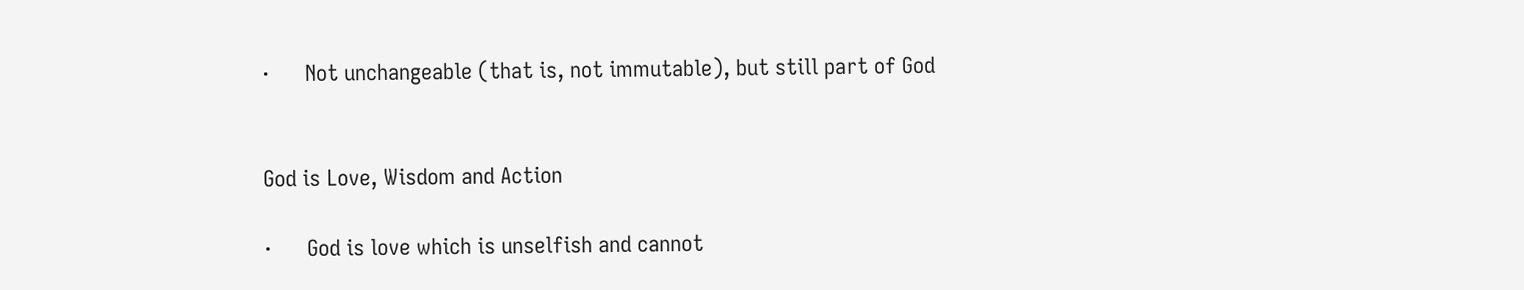·      Not unchangeable (that is, not immutable), but still part of God


God is Love, Wisdom and Action

·      God is love which is unselfish and cannot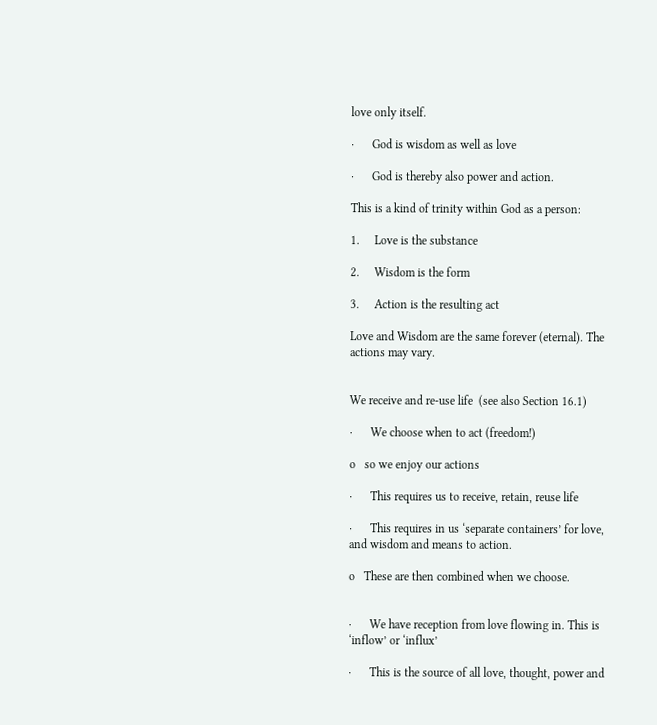love only itself.

·      God is wisdom as well as love

·      God is thereby also power and action.

This is a kind of trinity within God as a person:

1.     Love is the substance

2.     Wisdom is the form

3.     Action is the resulting act

Love and Wisdom are the same forever (eternal). The actions may vary.


We receive and re-use life  (see also Section 16.1)

·      We choose when to act (freedom!)

o   so we enjoy our actions

·      This requires us to receive, retain, reuse life

·      This requires in us ‘separate containers’ for love, and wisdom and means to action.

o   These are then combined when we choose.


·      We have reception from love flowing in. This is ‘inflow’ or ‘influx’

·      This is the source of all love, thought, power and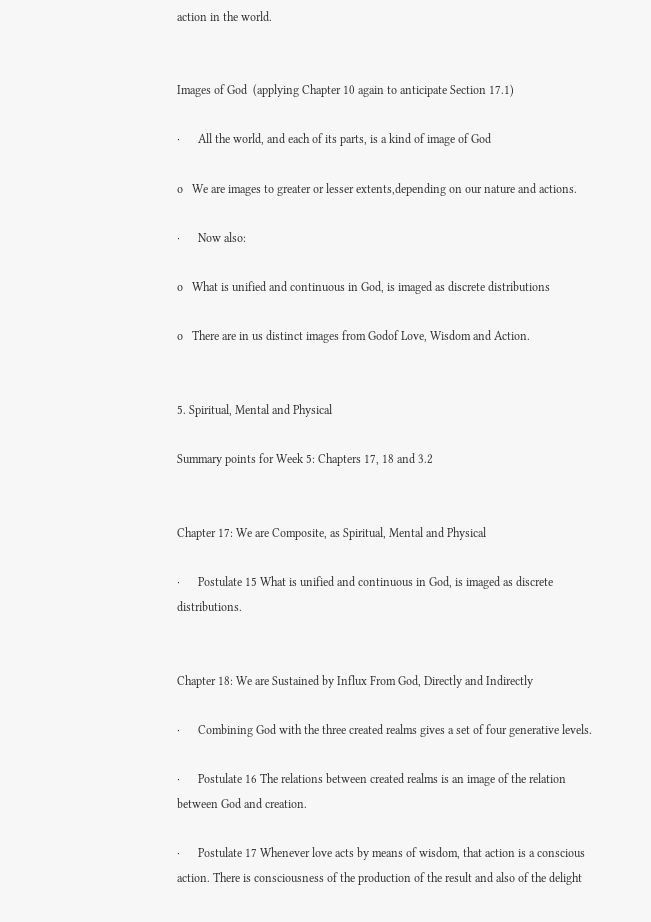action in the world.


Images of God  (applying Chapter 10 again to anticipate Section 17.1)

·      All the world, and each of its parts, is a kind of image of God

o   We are images to greater or lesser extents,depending on our nature and actions.

·      Now also:

o   What is unified and continuous in God, is imaged as discrete distributions

o   There are in us distinct images from Godof Love, Wisdom and Action.


5. Spiritual, Mental and Physical

Summary points for Week 5: Chapters 17, 18 and 3.2


Chapter 17: We are Composite, as Spiritual, Mental and Physical

·      Postulate 15 What is unified and continuous in God, is imaged as discrete distributions.


Chapter 18: We are Sustained by Influx From God, Directly and Indirectly

·      Combining God with the three created realms gives a set of four generative levels.

·      Postulate 16 The relations between created realms is an image of the relation between God and creation.

·      Postulate 17 Whenever love acts by means of wisdom, that action is a conscious action. There is consciousness of the production of the result and also of the delight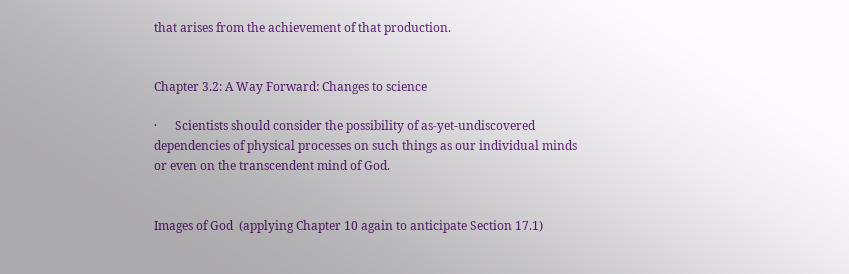that arises from the achievement of that production.


Chapter 3.2: A Way Forward: Changes to science

·      Scientists should consider the possibility of as-yet-undiscovered dependencies of physical processes on such things as our individual minds or even on the transcendent mind of God.


Images of God  (applying Chapter 10 again to anticipate Section 17.1)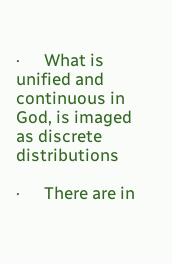·      What is unified and continuous in God, is imaged as discrete distributions

·      There are in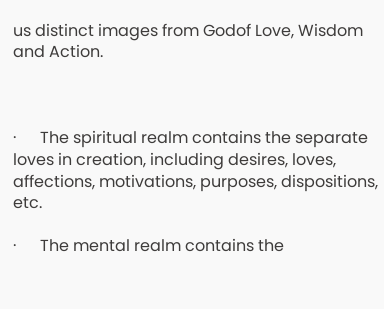us distinct images from Godof Love, Wisdom and Action.



·      The spiritual realm contains the separate loves in creation, including desires, loves, affections, motivations, purposes, dispositions, etc.

·      The mental realm contains the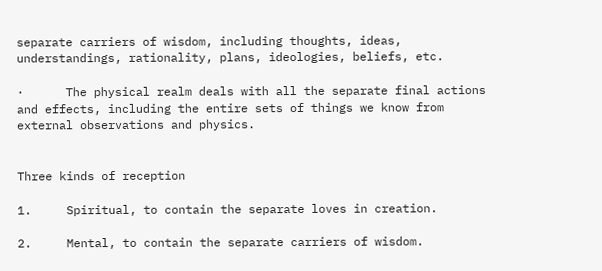separate carriers of wisdom, including thoughts, ideas, understandings, rationality, plans, ideologies, beliefs, etc.

·      The physical realm deals with all the separate final actions and effects, including the entire sets of things we know from external observations and physics.


Three kinds of reception

1.     Spiritual, to contain the separate loves in creation.

2.     Mental, to contain the separate carriers of wisdom.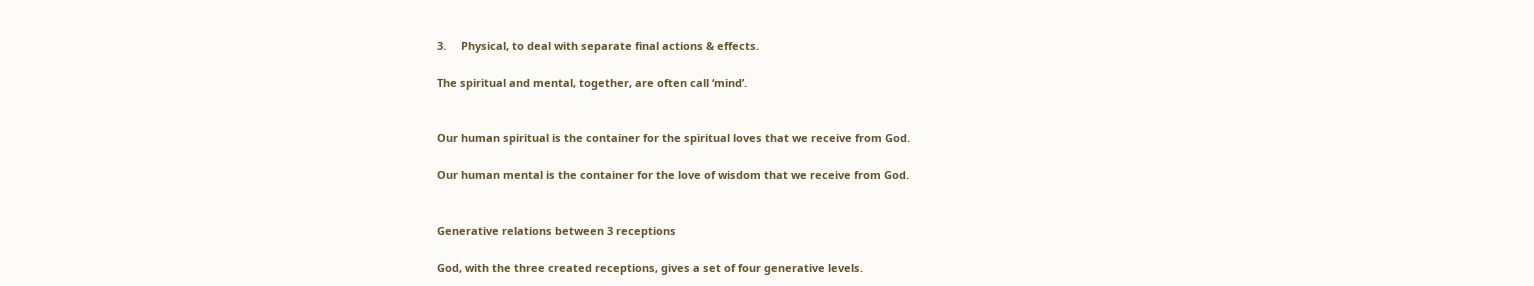3.     Physical, to deal with separate final actions & effects.

The spiritual and mental, together, are often call ‘mind’.


Our human spiritual is the container for the spiritual loves that we receive from God.

Our human mental is the container for the love of wisdom that we receive from God.


Generative relations between 3 receptions

God, with the three created receptions, gives a set of four generative levels.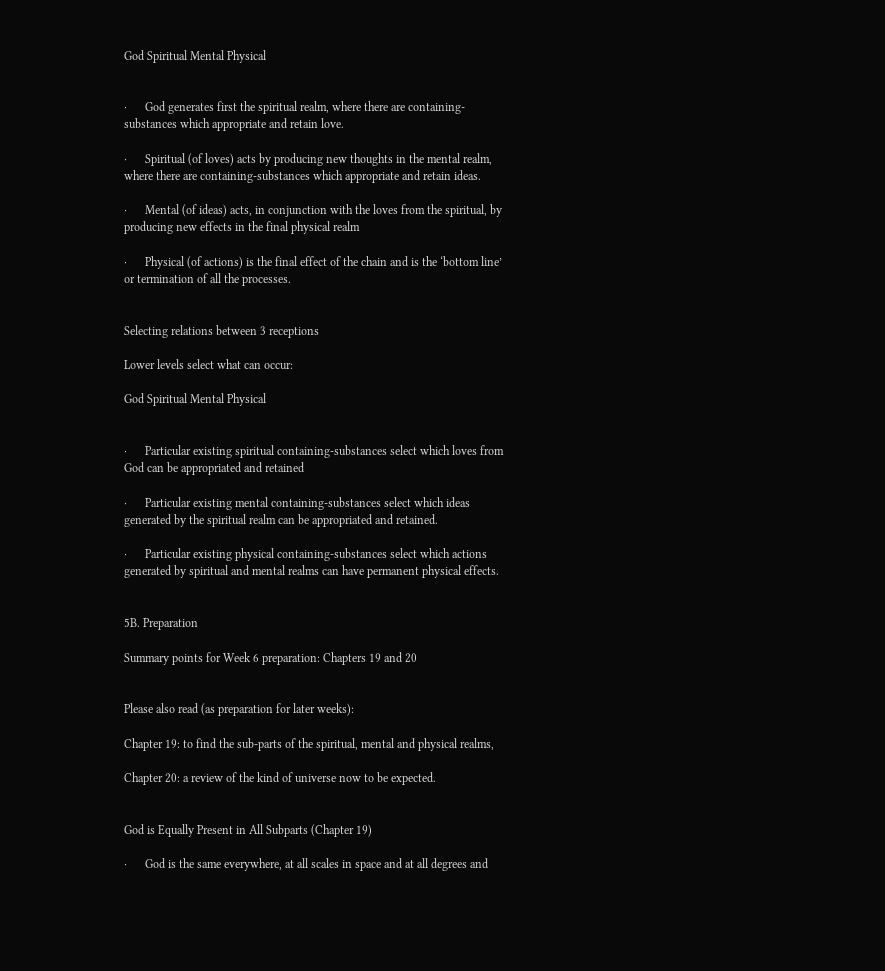God Spiritual Mental Physical


·      God generates first the spiritual realm, where there are containing-substances which appropriate and retain love.

·      Spiritual (of loves) acts by producing new thoughts in the mental realm, where there are containing-substances which appropriate and retain ideas.

·      Mental (of ideas) acts, in conjunction with the loves from the spiritual, by producing new effects in the final physical realm

·      Physical (of actions) is the final effect of the chain and is the ‘bottom line’ or termination of all the processes.


Selecting relations between 3 receptions

Lower levels select what can occur:

God Spiritual Mental Physical


·      Particular existing spiritual containing-substances select which loves from God can be appropriated and retained

·      Particular existing mental containing-substances select which ideas generated by the spiritual realm can be appropriated and retained.

·      Particular existing physical containing-substances select which actions generated by spiritual and mental realms can have permanent physical effects.


5B. Preparation

Summary points for Week 6 preparation: Chapters 19 and 20


Please also read (as preparation for later weeks):

Chapter 19: to find the sub-parts of the spiritual, mental and physical realms,

Chapter 20: a review of the kind of universe now to be expected.


God is Equally Present in All Subparts (Chapter 19)

·      God is the same everywhere, at all scales in space and at all degrees and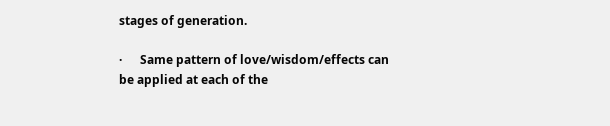stages of generation.

·      Same pattern of love/wisdom/effects can be applied at each of the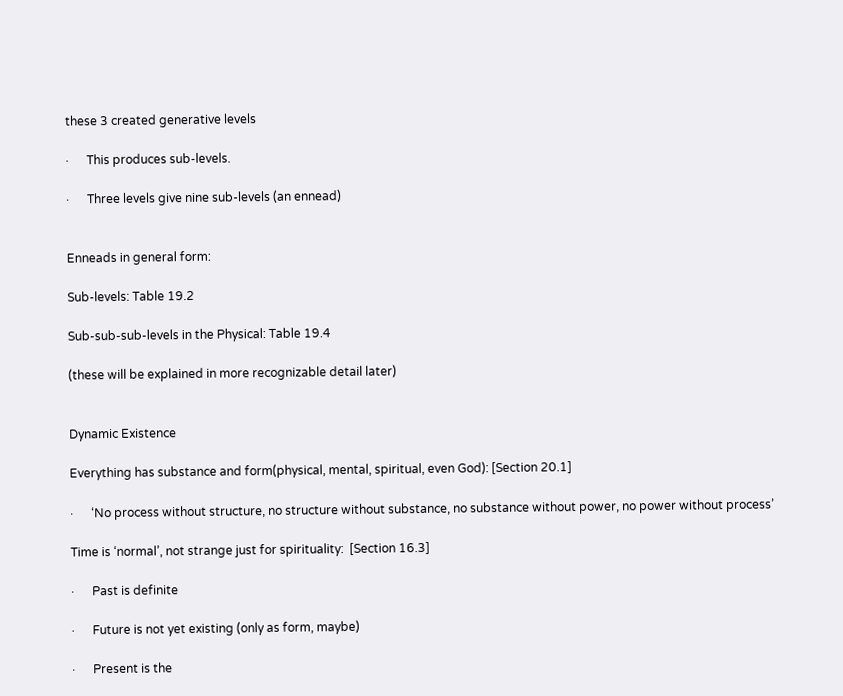these 3 created generative levels

·      This produces sub-levels.

·      Three levels give nine sub-levels (an ennead)


Enneads in general form:

Sub-levels: Table 19.2

Sub-sub-sub-levels in the Physical: Table 19.4

(these will be explained in more recognizable detail later)


Dynamic Existence

Everything has substance and form(physical, mental, spiritual, even God): [Section 20.1]

·      ‘No process without structure, no structure without substance, no substance without power, no power without process’

Time is ‘normal’, not strange just for spirituality:  [Section 16.3]

·      Past is definite

·      Future is not yet existing (only as form, maybe)

·      Present is the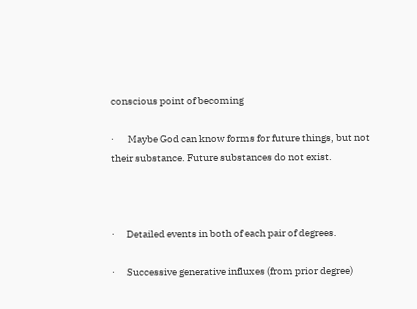conscious point of becoming

·       Maybe God can know forms for future things, but not their substance. Future substances do not exist.



·      Detailed events in both of each pair of degrees.

·      Successive generative influxes (from prior degree)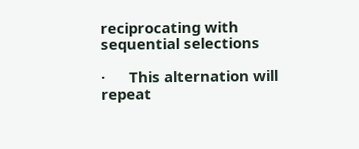reciprocating with sequential selections

·      This alternation will repeat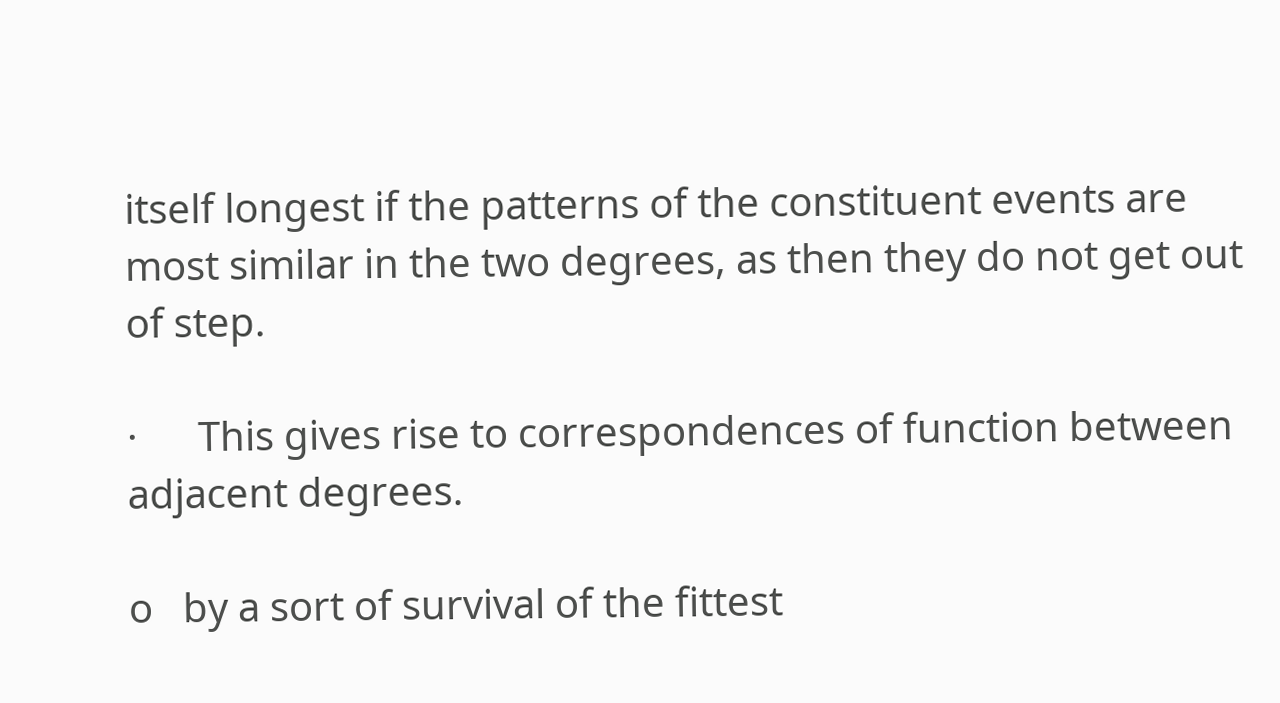itself longest if the patterns of the constituent events are most similar in the two degrees, as then they do not get out of step.

·      This gives rise to correspondences of function between adjacent degrees.

o   by a sort of survival of the fittest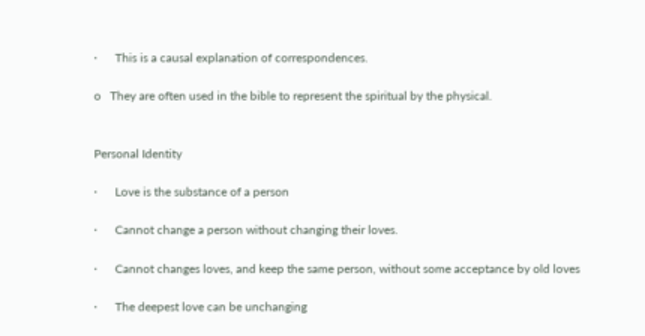·      This is a causal explanation of correspondences.

o   They are often used in the bible to represent the spiritual by the physical.


Personal Identity

·      Love is the substance of a person

·      Cannot change a person without changing their loves.

·      Cannot changes loves, and keep the same person, without some acceptance by old loves

·      The deepest love can be unchanging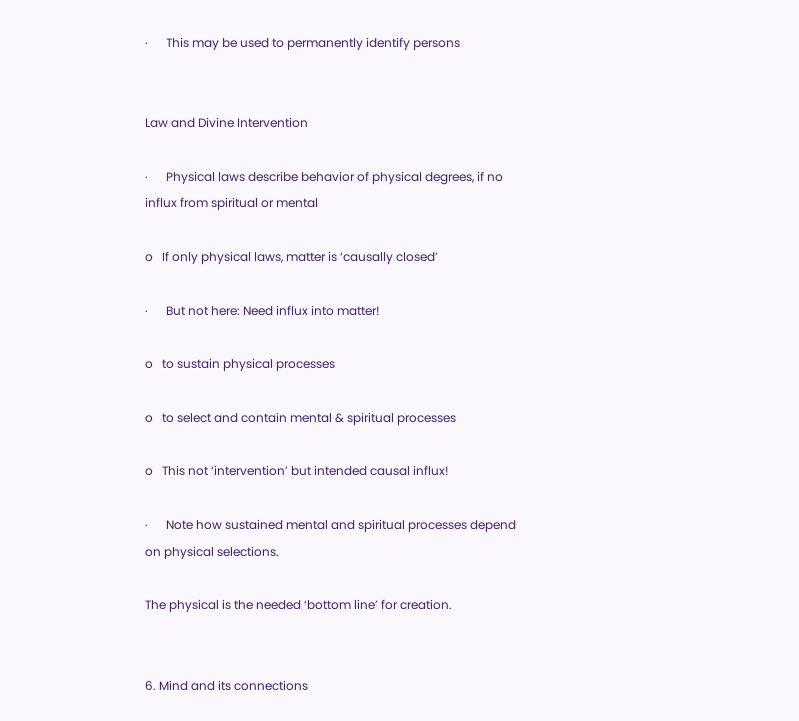·      This may be used to permanently identify persons


Law and Divine Intervention

·      Physical laws describe behavior of physical degrees, if no influx from spiritual or mental

o   If only physical laws, matter is ‘causally closed’

·      But not here: Need influx into matter!

o   to sustain physical processes

o   to select and contain mental & spiritual processes

o   This not ‘intervention’ but intended causal influx!

·      Note how sustained mental and spiritual processes depend on physical selections.

The physical is the needed ‘bottom line’ for creation.


6. Mind and its connections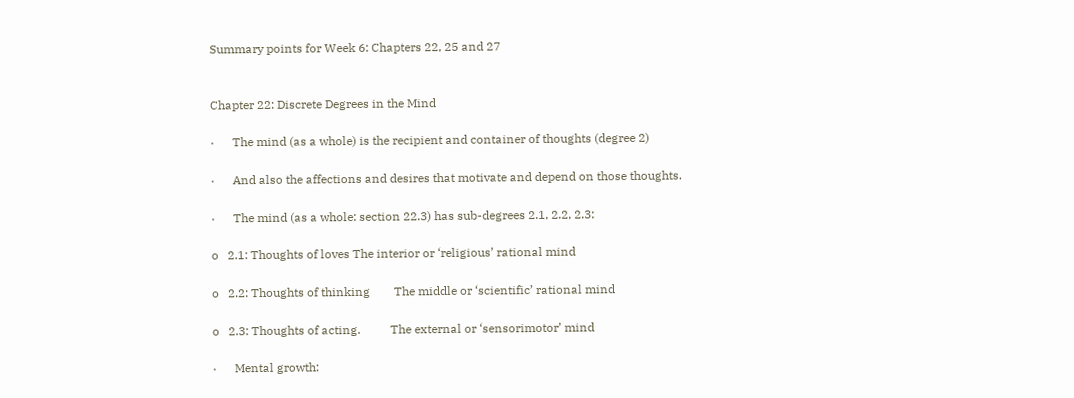Summary points for Week 6: Chapters 22, 25 and 27


Chapter 22: Discrete Degrees in the Mind

·      The mind (as a whole) is the recipient and container of thoughts (degree 2)

·      And also the affections and desires that motivate and depend on those thoughts.

·      The mind (as a whole: section 22.3) has sub-degrees 2.1, 2.2, 2.3:

o   2.1: Thoughts of loves The interior or ‘religious’ rational mind

o   2.2: Thoughts of thinking        The middle or ‘scientific’ rational mind

o   2.3: Thoughts of acting.          The external or ‘sensorimotor’ mind

·      Mental growth: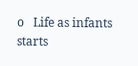o   Life as infants starts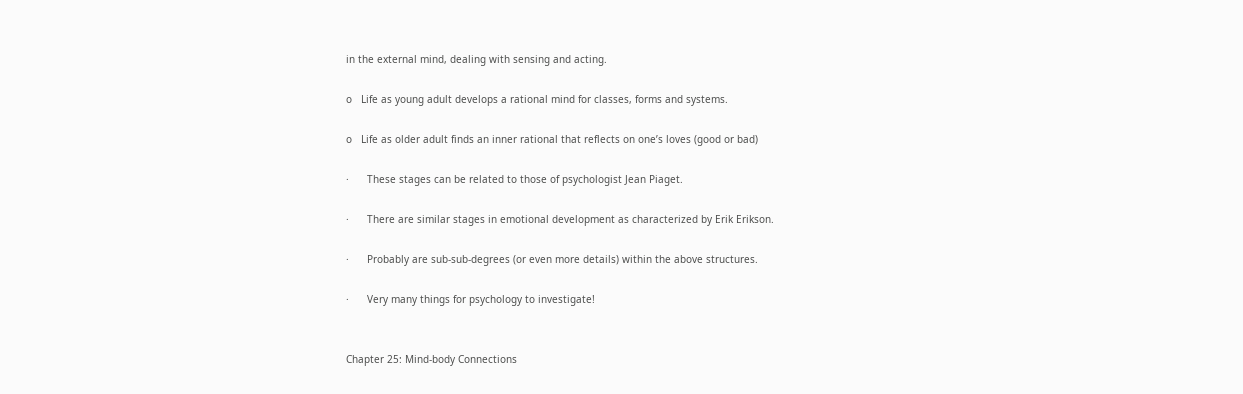in the external mind, dealing with sensing and acting.

o   Life as young adult develops a rational mind for classes, forms and systems.

o   Life as older adult finds an inner rational that reflects on one’s loves (good or bad)

·      These stages can be related to those of psychologist Jean Piaget.

·      There are similar stages in emotional development as characterized by Erik Erikson.

·      Probably are sub-sub-degrees (or even more details) within the above structures.

·      Very many things for psychology to investigate!


Chapter 25: Mind-body Connections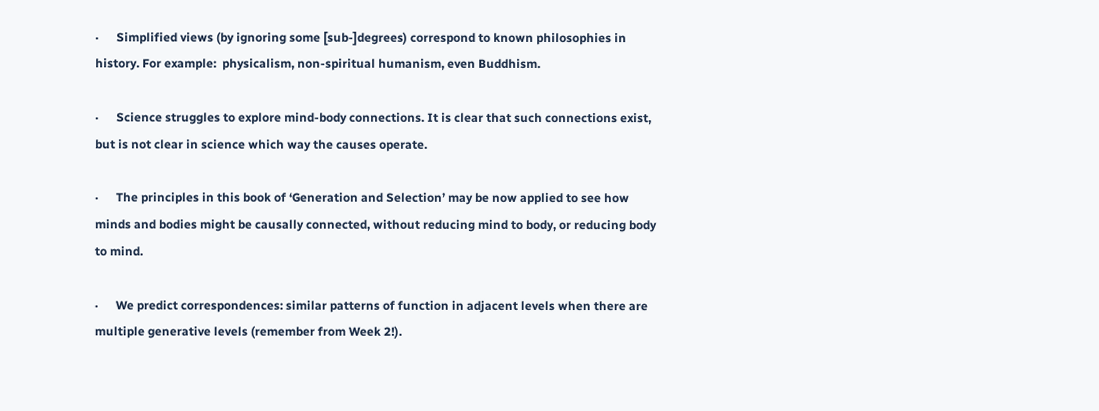·      Simplified views (by ignoring some [sub-]degrees) correspond to known philosophies in history. For example:  physicalism, non-spiritual humanism, even Buddhism.

·      Science struggles to explore mind-body connections. It is clear that such connections exist, but is not clear in science which way the causes operate.

·      The principles in this book of ‘Generation and Selection’ may be now applied to see how minds and bodies might be causally connected, without reducing mind to body, or reducing body to mind.

·      We predict correspondences: similar patterns of function in adjacent levels when there are multiple generative levels (remember from Week 2!).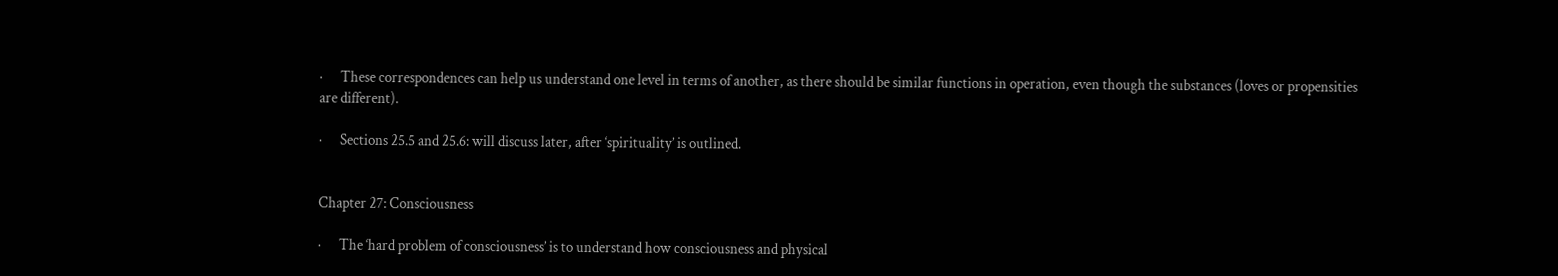·      These correspondences can help us understand one level in terms of another, as there should be similar functions in operation, even though the substances (loves or propensities are different).

·      Sections 25.5 and 25.6: will discuss later, after ‘spirituality’ is outlined.


Chapter 27: Consciousness

·      The ‘hard problem of consciousness’ is to understand how consciousness and physical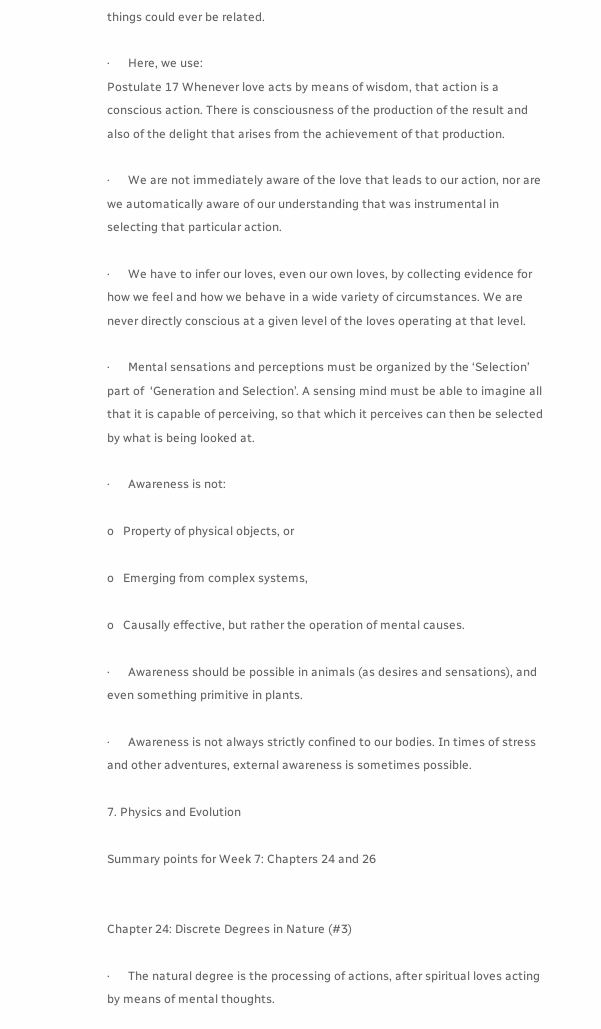things could ever be related.

·      Here, we use:
Postulate 17 Whenever love acts by means of wisdom, that action is a conscious action. There is consciousness of the production of the result and also of the delight that arises from the achievement of that production.

·      We are not immediately aware of the love that leads to our action, nor are we automatically aware of our understanding that was instrumental in selecting that particular action.

·      We have to infer our loves, even our own loves, by collecting evidence for how we feel and how we behave in a wide variety of circumstances. We are never directly conscious at a given level of the loves operating at that level.

·      Mental sensations and perceptions must be organized by the ‘Selection’ part of  ‘Generation and Selection’. A sensing mind must be able to imagine all that it is capable of perceiving, so that which it perceives can then be selected by what is being looked at.

·      Awareness is not:

o   Property of physical objects, or

o   Emerging from complex systems,

o   Causally effective, but rather the operation of mental causes.

·      Awareness should be possible in animals (as desires and sensations), and even something primitive in plants.

·      Awareness is not always strictly confined to our bodies. In times of stress and other adventures, external awareness is sometimes possible.

7. Physics and Evolution

Summary points for Week 7: Chapters 24 and 26


Chapter 24: Discrete Degrees in Nature (#3)

·      The natural degree is the processing of actions, after spiritual loves acting by means of mental thoughts.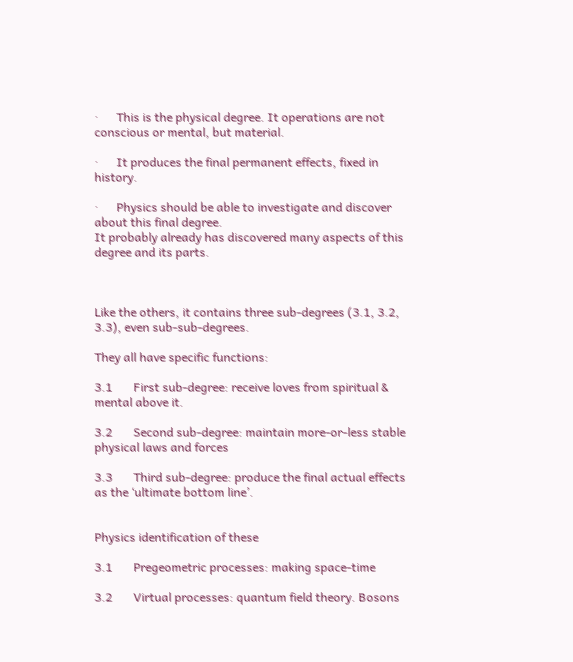·      This is the physical degree. It operations are not conscious or mental, but material.

·      It produces the final permanent effects, fixed in history.

·      Physics should be able to investigate and discover about this final degree.
It probably already has discovered many aspects of this degree and its parts.



Like the others, it contains three sub-degrees (3.1, 3.2, 3.3), even sub-sub-degrees.

They all have specific functions:

3.1       First sub-degree: receive loves from spiritual & mental above it.

3.2       Second sub-degree: maintain more-or-less stable physical laws and forces

3.3       Third sub-degree: produce the final actual effects as the ‘ultimate bottom line’.


Physics identification of these

3.1       Pregeometric processes: making space-time

3.2       Virtual processes: quantum field theory. Bosons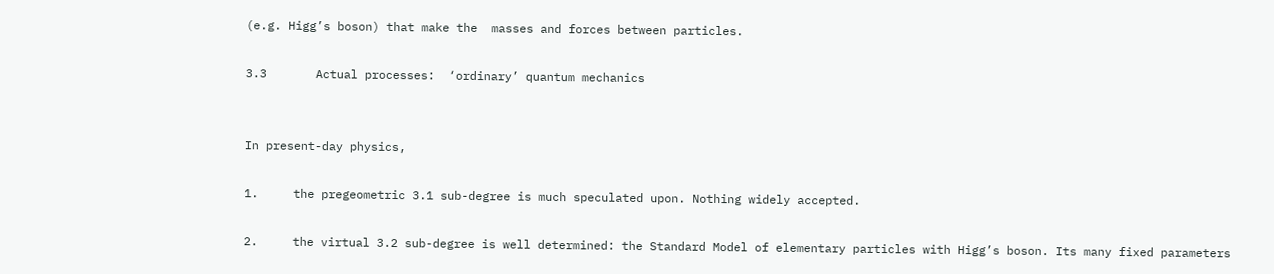(e.g. Higg’s boson) that make the  masses and forces between particles.

3.3       Actual processes:  ‘ordinary’ quantum mechanics


In present-day physics,

1.     the pregeometric 3.1 sub-degree is much speculated upon. Nothing widely accepted.

2.     the virtual 3.2 sub-degree is well determined: the Standard Model of elementary particles with Higg’s boson. Its many fixed parameters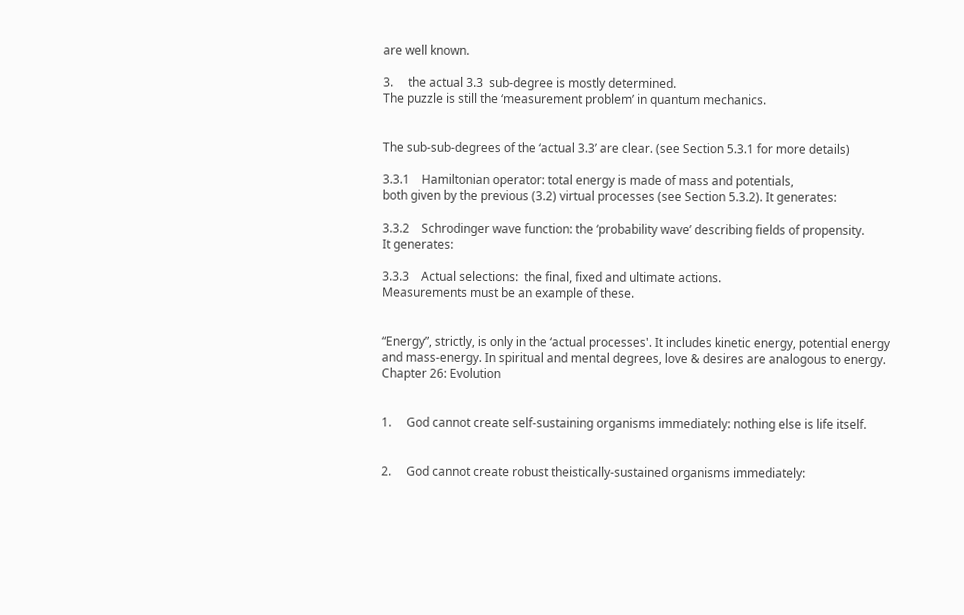are well known.

3.     the actual 3.3  sub-degree is mostly determined.
The puzzle is still the ‘measurement problem’ in quantum mechanics.


The sub-sub-degrees of the ‘actual 3.3’ are clear. (see Section 5.3.1 for more details)

3.3.1    Hamiltonian operator: total energy is made of mass and potentials,
both given by the previous (3.2) virtual processes (see Section 5.3.2). It generates:

3.3.2    Schrodinger wave function: the ‘probability wave’ describing fields of propensity.
It generates:

3.3.3    Actual selections:  the final, fixed and ultimate actions.
Measurements must be an example of these.


“Energy”, strictly, is only in the ‘actual processes'. It includes kinetic energy, potential energy and mass-energy. In spiritual and mental degrees, love & desires are analogous to energy.
Chapter 26: Evolution


1.     God cannot create self-sustaining organisms immediately: nothing else is life itself.


2.     God cannot create robust theistically-sustained organisms immediately: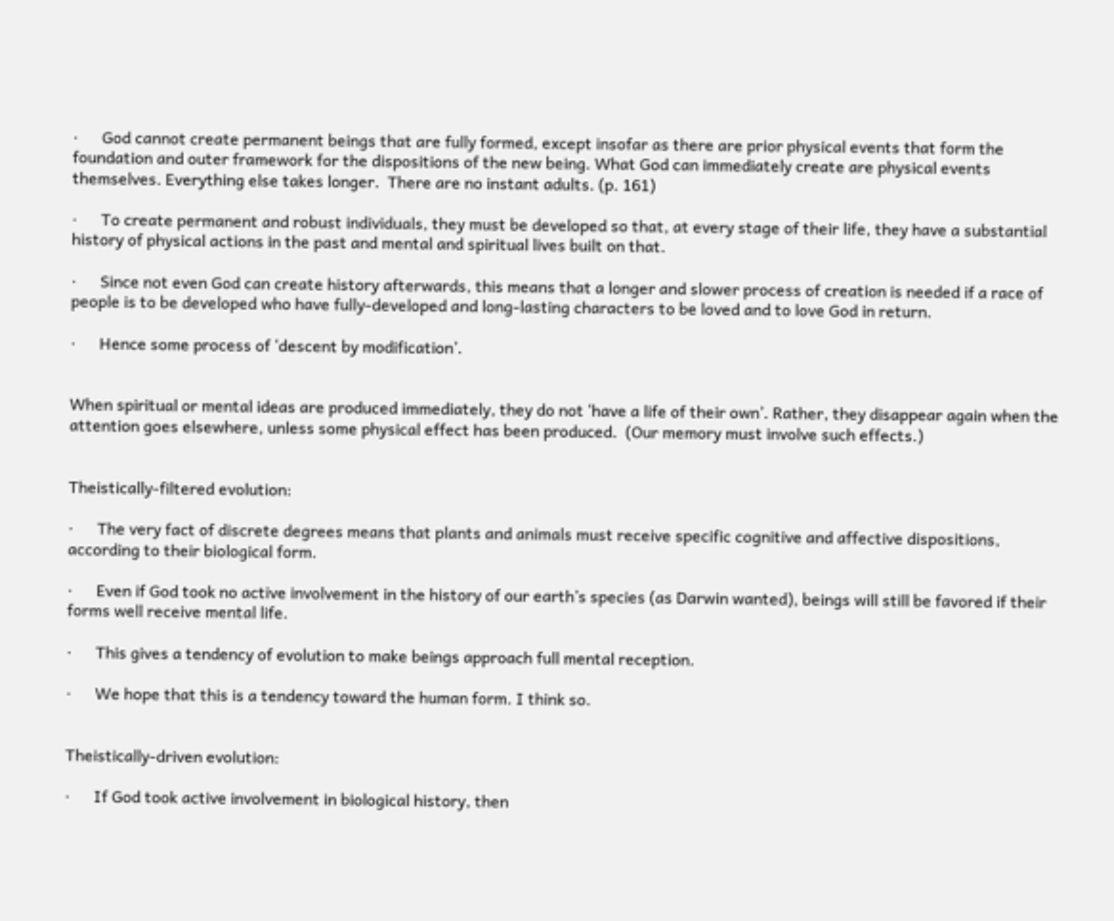·      God cannot create permanent beings that are fully formed, except insofar as there are prior physical events that form the foundation and outer framework for the dispositions of the new being. What God can immediately create are physical events themselves. Everything else takes longer.  There are no instant adults. (p. 161)

·      To create permanent and robust individuals, they must be developed so that, at every stage of their life, they have a substantial history of physical actions in the past and mental and spiritual lives built on that.

·      Since not even God can create history afterwards, this means that a longer and slower process of creation is needed if a race of people is to be developed who have fully-developed and long-lasting characters to be loved and to love God in return.

·      Hence some process of ‘descent by modification’.


When spiritual or mental ideas are produced immediately, they do not ‘have a life of their own’. Rather, they disappear again when the attention goes elsewhere, unless some physical effect has been produced.  (Our memory must involve such effects.)


Theistically-filtered evolution:

·      The very fact of discrete degrees means that plants and animals must receive specific cognitive and affective dispositions, according to their biological form.

·      Even if God took no active involvement in the history of our earth’s species (as Darwin wanted), beings will still be favored if their forms well receive mental life.

·      This gives a tendency of evolution to make beings approach full mental reception.

·      We hope that this is a tendency toward the human form. I think so.


Theistically-driven evolution:

·      If God took active involvement in biological history, then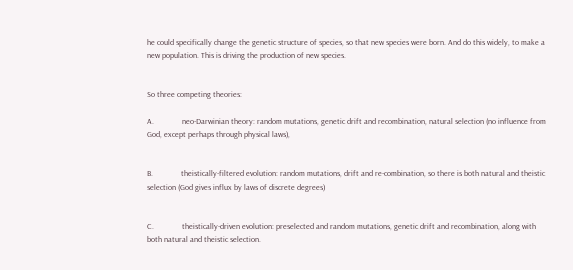he could specifically change the genetic structure of species, so that new species were born. And do this widely, to make a new population. This is driving the production of new species.


So three competing theories:

A.              neo-Darwinian theory: random mutations, genetic drift and recombination, natural selection (no influence from God, except perhaps through physical laws),


B.              theistically-filtered evolution: random mutations, drift and re-combination, so there is both natural and theistic selection (God gives influx by laws of discrete degrees)


C.              theistically-driven evolution: preselected and random mutations, genetic drift and recombination, along with both natural and theistic selection.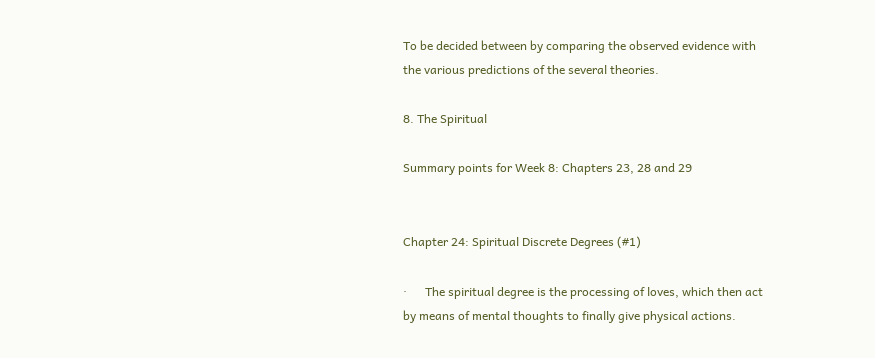To be decided between by comparing the observed evidence with the various predictions of the several theories.

8. The Spiritual

Summary points for Week 8: Chapters 23, 28 and 29


Chapter 24: Spiritual Discrete Degrees (#1)

·      The spiritual degree is the processing of loves, which then act by means of mental thoughts to finally give physical actions.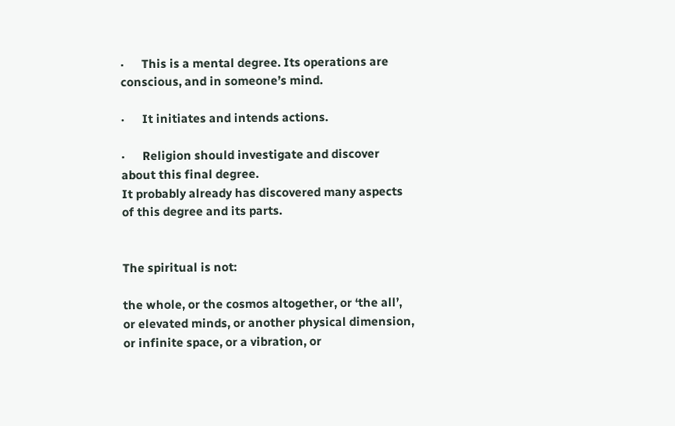·      This is a mental degree. Its operations are conscious, and in someone’s mind.

·      It initiates and intends actions.

·      Religion should investigate and discover about this final degree.
It probably already has discovered many aspects of this degree and its parts.


The spiritual is not:

the whole, or the cosmos altogether, or ‘the all’, or elevated minds, or another physical dimension, or infinite space, or a vibration, or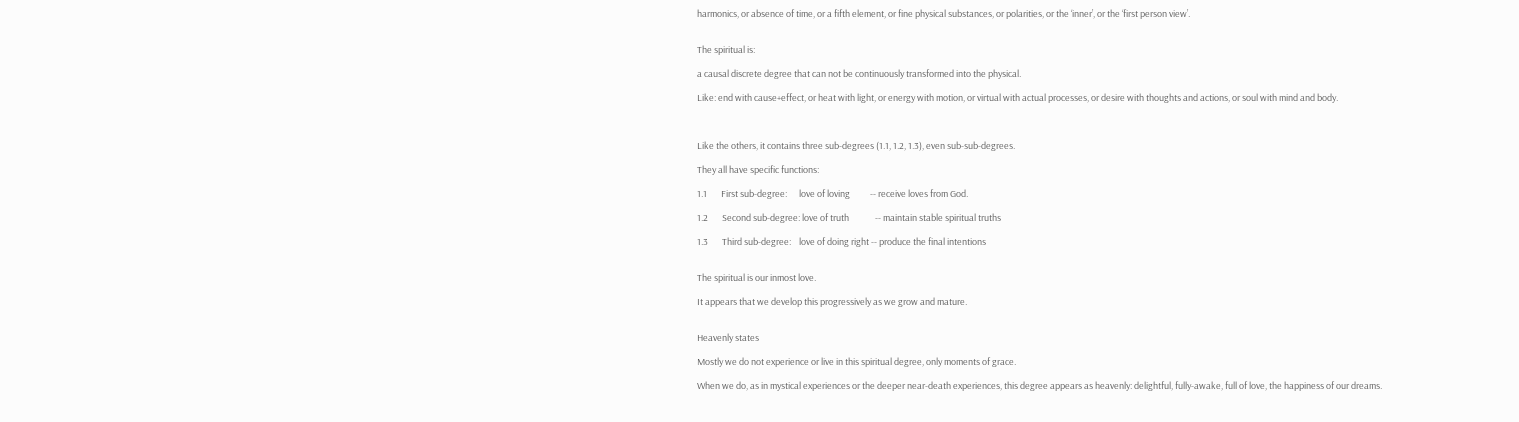harmonics, or absence of time, or a fifth element, or fine physical substances, or polarities, or the ‘inner’, or the ‘first person view’.


The spiritual is:

a causal discrete degree that can not be continuously transformed into the physical.

Like: end with cause+effect, or heat with light, or energy with motion, or virtual with actual processes, or desire with thoughts and actions, or soul with mind and body.



Like the others, it contains three sub-degrees (1.1, 1.2, 1.3), even sub-sub-degrees.

They all have specific functions:

1.1       First sub-degree:      love of loving          -- receive loves from God.

1.2       Second sub-degree: love of truth             -- maintain stable spiritual truths

1.3       Third sub-degree:    love of doing right -- produce the final intentions


The spiritual is our inmost love.

It appears that we develop this progressively as we grow and mature.


Heavenly states

Mostly we do not experience or live in this spiritual degree, only moments of grace.

When we do, as in mystical experiences or the deeper near-death experiences, this degree appears as heavenly: delightful, fully-awake, full of love, the happiness of our dreams.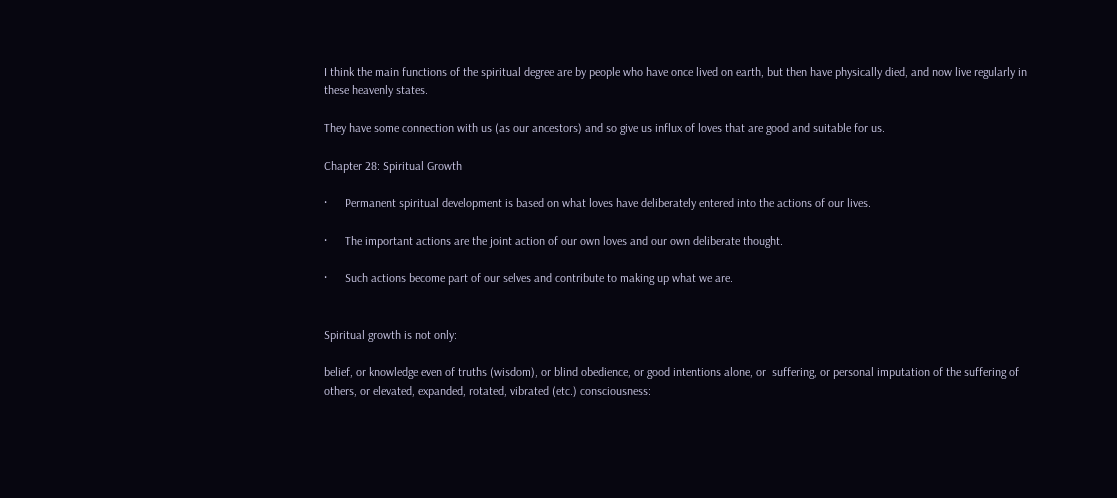I think the main functions of the spiritual degree are by people who have once lived on earth, but then have physically died, and now live regularly in these heavenly states.

They have some connection with us (as our ancestors) and so give us influx of loves that are good and suitable for us.

Chapter 28: Spiritual Growth

·      Permanent spiritual development is based on what loves have deliberately entered into the actions of our lives.

·      The important actions are the joint action of our own loves and our own deliberate thought.

·      Such actions become part of our selves and contribute to making up what we are.


Spiritual growth is not only:

belief, or knowledge even of truths (wisdom), or blind obedience, or good intentions alone, or  suffering, or personal imputation of the suffering of others, or elevated, expanded, rotated, vibrated (etc.) consciousness: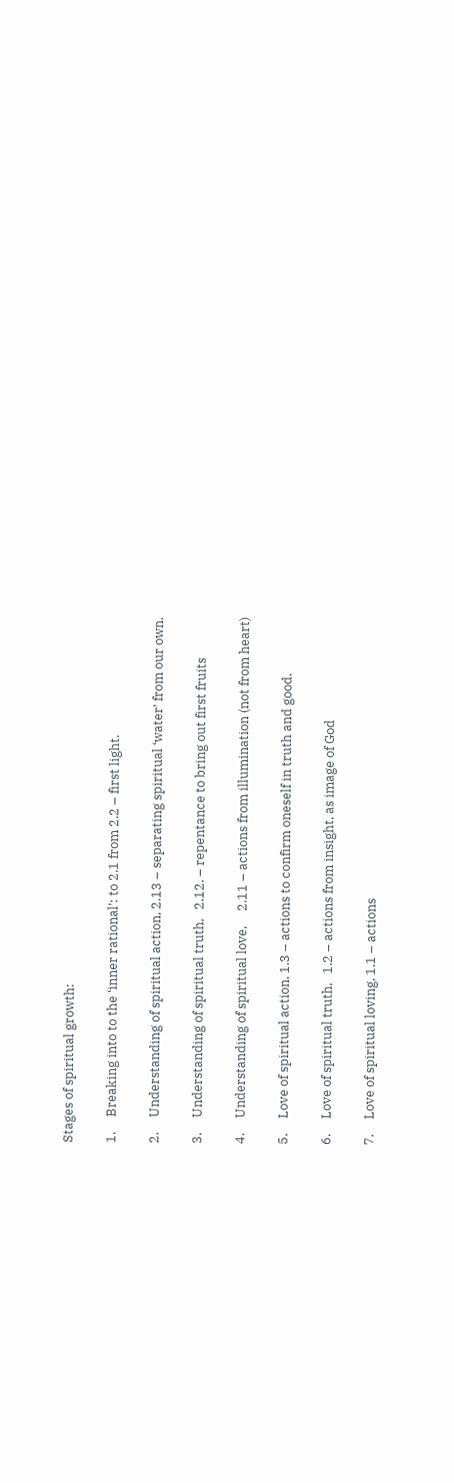Stages of spiritual growth:

1.     Breaking into to the ‘inner rational’: to 2.1 from 2.2 – first light.

2.     Understanding of spiritual action, 2.13 – separating spiritual ‘water’ from our own.

3.     Understanding of spiritual truth,   2.12. – repentance to bring out first fruits

4.     Understanding of spiritual love,     2.11 – actions from illumination (not from heart)

5.     Love of spiritual action, 1.3 – actions to confirm oneself in truth and good.

6.     Love of spiritual truth,   1.2 – actions from insight, as image of God

7.     Love of spiritual loving, 1.1 – actions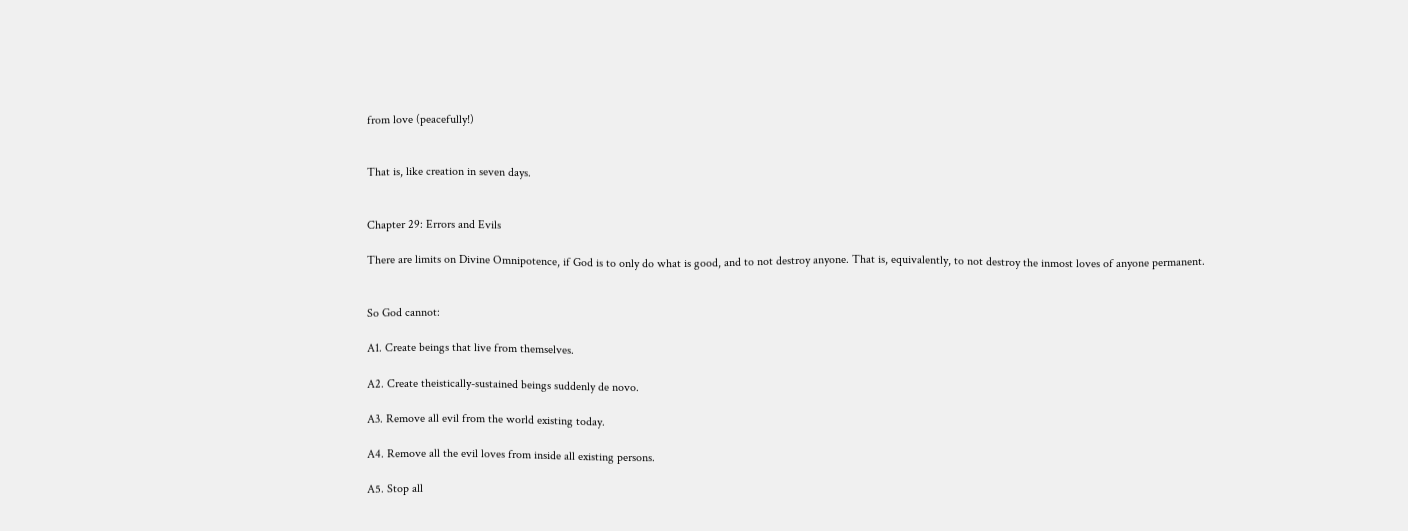from love (peacefully!)


That is, like creation in seven days.


Chapter 29: Errors and Evils

There are limits on Divine Omnipotence, if God is to only do what is good, and to not destroy anyone. That is, equivalently, to not destroy the inmost loves of anyone permanent.


So God cannot:

A1. Create beings that live from themselves.

A2. Create theistically-sustained beings suddenly de novo.

A3. Remove all evil from the world existing today.

A4. Remove all the evil loves from inside all existing persons.

A5. Stop all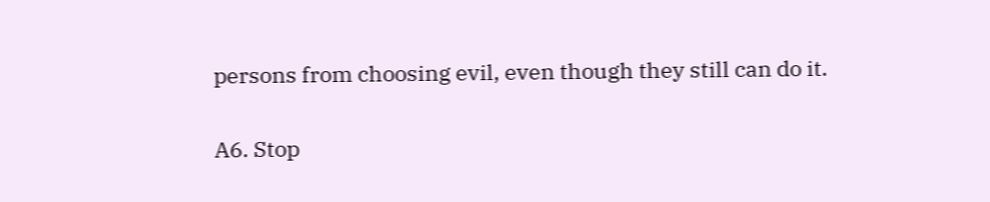persons from choosing evil, even though they still can do it.

A6. Stop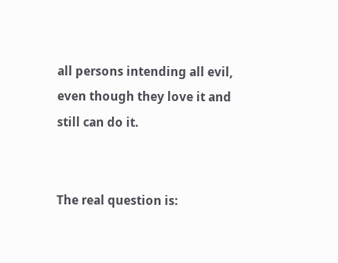all persons intending all evil, even though they love it and still can do it.


The real question is: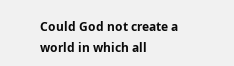Could God not create a world in which all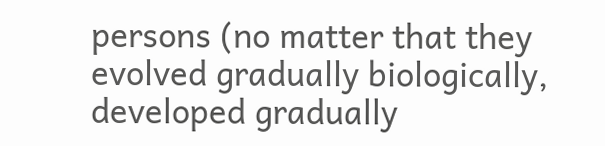persons (no matter that they evolved gradually biologically, developed gradually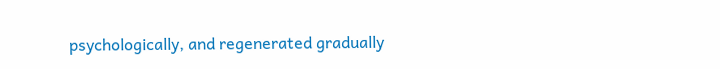psychologically, and regenerated gradually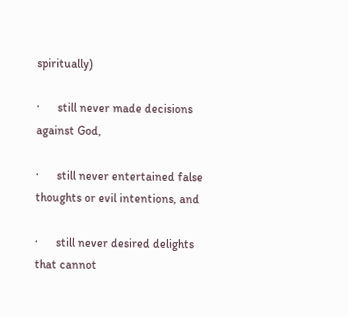spiritually)

·      still never made decisions against God,

·      still never entertained false thoughts or evil intentions, and

·      still never desired delights that cannot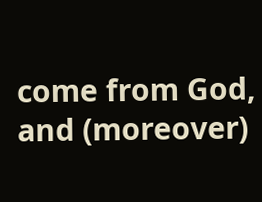come from God, and (moreover)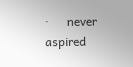·      never aspired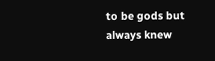to be gods but always knew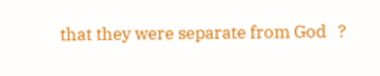that they were separate from God   ?